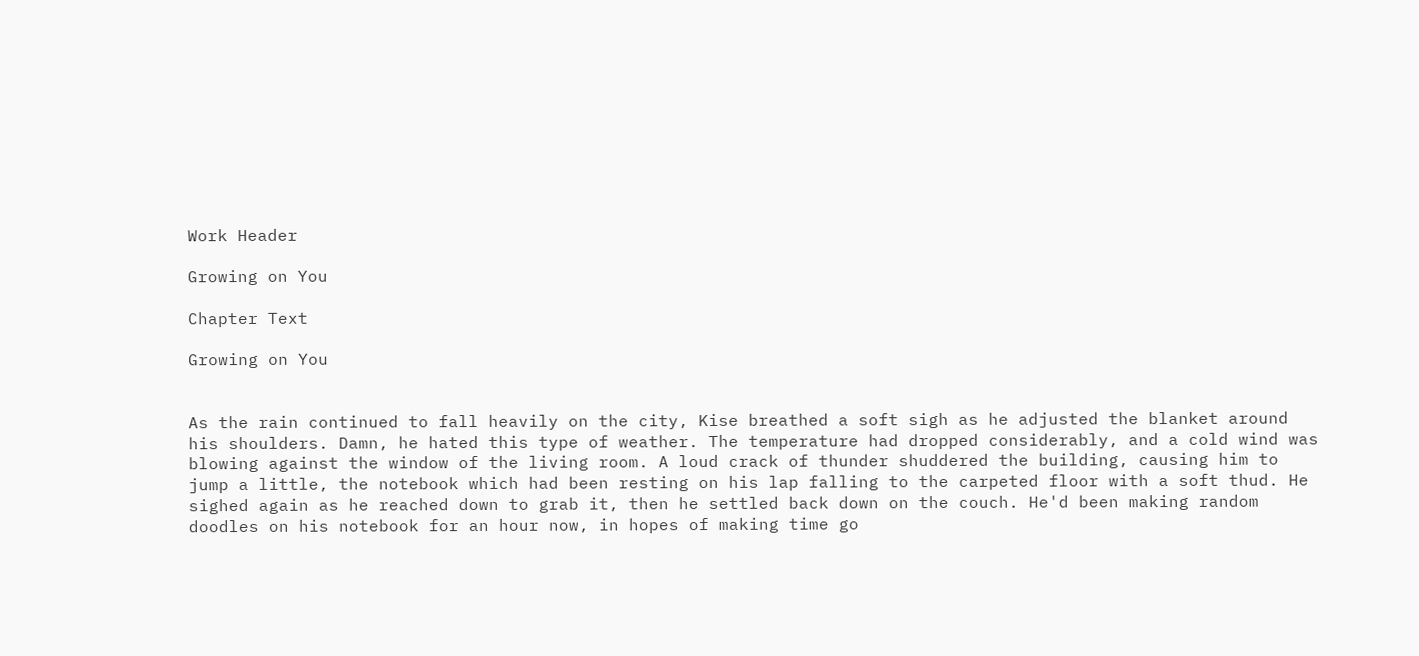Work Header

Growing on You

Chapter Text

Growing on You


As the rain continued to fall heavily on the city, Kise breathed a soft sigh as he adjusted the blanket around his shoulders. Damn, he hated this type of weather. The temperature had dropped considerably, and a cold wind was blowing against the window of the living room. A loud crack of thunder shuddered the building, causing him to jump a little, the notebook which had been resting on his lap falling to the carpeted floor with a soft thud. He sighed again as he reached down to grab it, then he settled back down on the couch. He'd been making random doodles on his notebook for an hour now, in hopes of making time go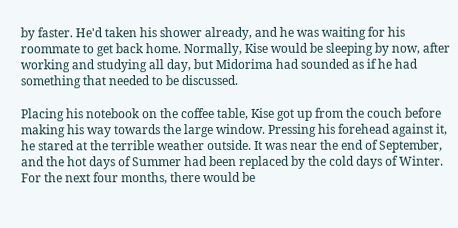by faster. He'd taken his shower already, and he was waiting for his roommate to get back home. Normally, Kise would be sleeping by now, after working and studying all day, but Midorima had sounded as if he had something that needed to be discussed.

Placing his notebook on the coffee table, Kise got up from the couch before making his way towards the large window. Pressing his forehead against it, he stared at the terrible weather outside. It was near the end of September, and the hot days of Summer had been replaced by the cold days of Winter. For the next four months, there would be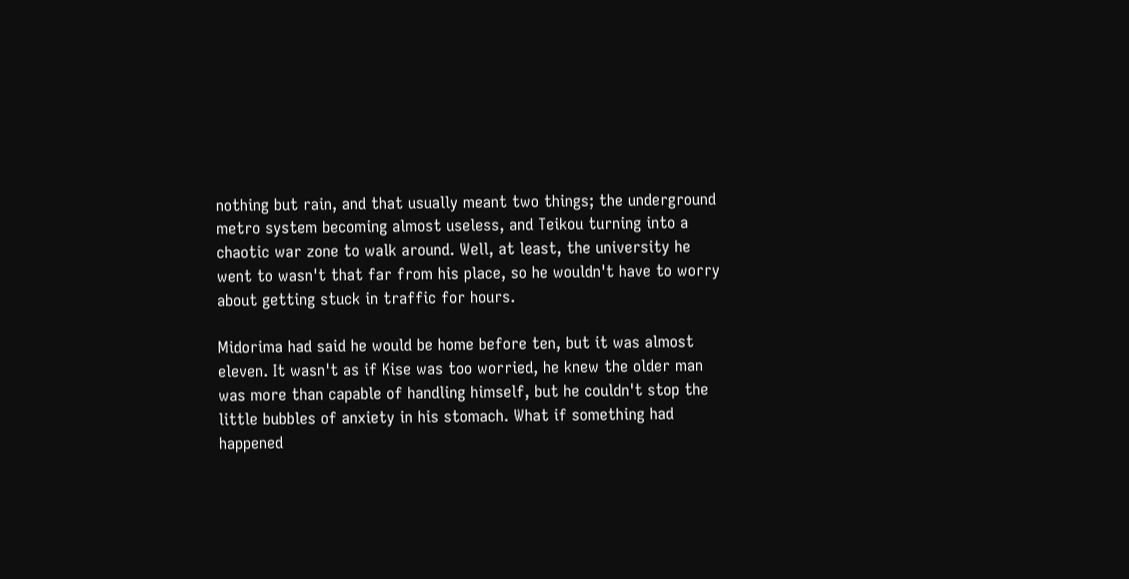nothing but rain, and that usually meant two things; the underground metro system becoming almost useless, and Teikou turning into a chaotic war zone to walk around. Well, at least, the university he went to wasn't that far from his place, so he wouldn't have to worry about getting stuck in traffic for hours.

Midorima had said he would be home before ten, but it was almost eleven. It wasn't as if Kise was too worried, he knew the older man was more than capable of handling himself, but he couldn't stop the little bubbles of anxiety in his stomach. What if something had happened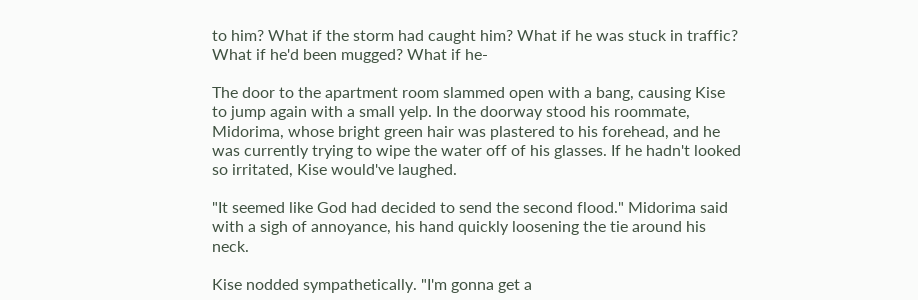to him? What if the storm had caught him? What if he was stuck in traffic? What if he'd been mugged? What if he-

The door to the apartment room slammed open with a bang, causing Kise to jump again with a small yelp. In the doorway stood his roommate, Midorima, whose bright green hair was plastered to his forehead, and he was currently trying to wipe the water off of his glasses. If he hadn't looked so irritated, Kise would've laughed.

"It seemed like God had decided to send the second flood." Midorima said with a sigh of annoyance, his hand quickly loosening the tie around his neck.

Kise nodded sympathetically. "I'm gonna get a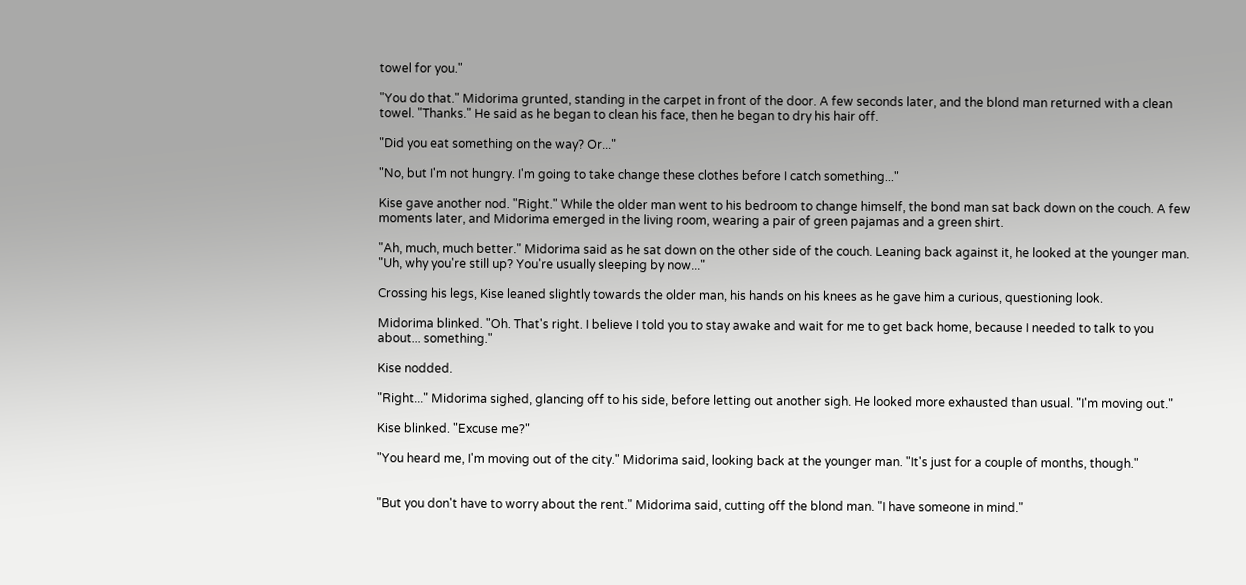towel for you."

"You do that." Midorima grunted, standing in the carpet in front of the door. A few seconds later, and the blond man returned with a clean towel. "Thanks." He said as he began to clean his face, then he began to dry his hair off.

"Did you eat something on the way? Or..."

"No, but I'm not hungry. I'm going to take change these clothes before I catch something..."

Kise gave another nod. "Right." While the older man went to his bedroom to change himself, the bond man sat back down on the couch. A few moments later, and Midorima emerged in the living room, wearing a pair of green pajamas and a green shirt.

"Ah, much, much better." Midorima said as he sat down on the other side of the couch. Leaning back against it, he looked at the younger man. "Uh, why you're still up? You're usually sleeping by now..."

Crossing his legs, Kise leaned slightly towards the older man, his hands on his knees as he gave him a curious, questioning look.

Midorima blinked. "Oh. That's right. I believe I told you to stay awake and wait for me to get back home, because I needed to talk to you about... something."

Kise nodded.

"Right..." Midorima sighed, glancing off to his side, before letting out another sigh. He looked more exhausted than usual. "I'm moving out."

Kise blinked. "Excuse me?"

"You heard me, I'm moving out of the city." Midorima said, looking back at the younger man. "It's just for a couple of months, though."


"But you don't have to worry about the rent." Midorima said, cutting off the blond man. "I have someone in mind."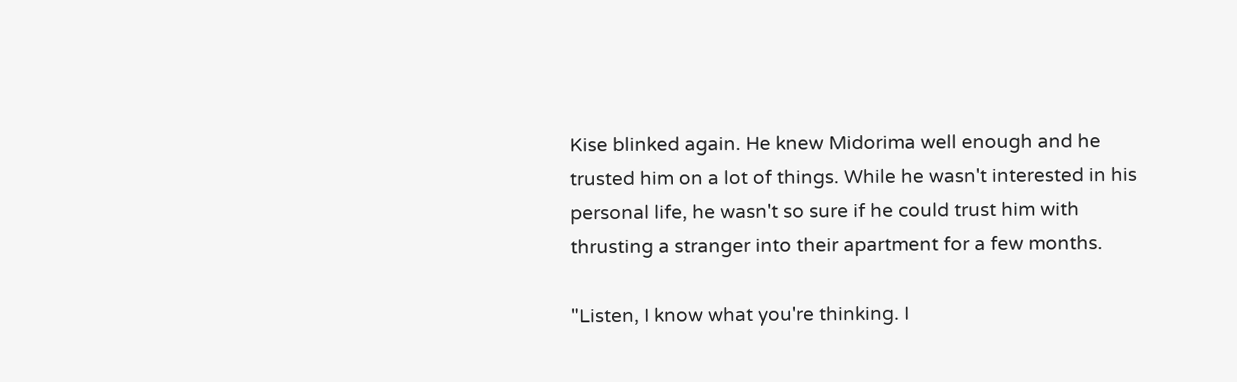Kise blinked again. He knew Midorima well enough and he trusted him on a lot of things. While he wasn't interested in his personal life, he wasn't so sure if he could trust him with thrusting a stranger into their apartment for a few months.

"Listen, I know what you're thinking. I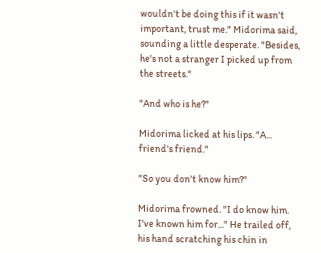wouldn't be doing this if it wasn't important, trust me." Midorima said, sounding a little desperate. "Besides, he's not a stranger I picked up from the streets."

"And who is he?"

Midorima licked at his lips. "A... friend's friend."

"So you don't know him?"

Midorima frowned. "I do know him. I've known him for..." He trailed off, his hand scratching his chin in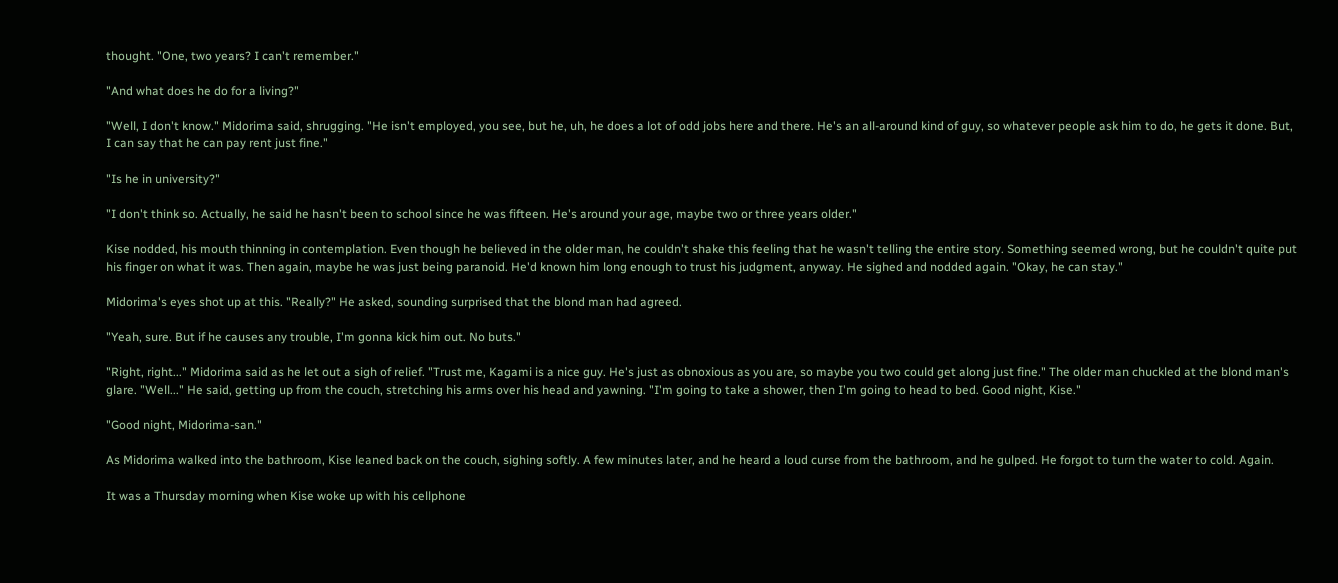thought. "One, two years? I can't remember."

"And what does he do for a living?"

"Well, I don't know." Midorima said, shrugging. "He isn't employed, you see, but he, uh, he does a lot of odd jobs here and there. He's an all-around kind of guy, so whatever people ask him to do, he gets it done. But, I can say that he can pay rent just fine."

"Is he in university?"

"I don't think so. Actually, he said he hasn't been to school since he was fifteen. He's around your age, maybe two or three years older."

Kise nodded, his mouth thinning in contemplation. Even though he believed in the older man, he couldn't shake this feeling that he wasn't telling the entire story. Something seemed wrong, but he couldn't quite put his finger on what it was. Then again, maybe he was just being paranoid. He'd known him long enough to trust his judgment, anyway. He sighed and nodded again. "Okay, he can stay."

Midorima's eyes shot up at this. "Really?" He asked, sounding surprised that the blond man had agreed.

"Yeah, sure. But if he causes any trouble, I'm gonna kick him out. No buts."

"Right, right..." Midorima said as he let out a sigh of relief. "Trust me, Kagami is a nice guy. He's just as obnoxious as you are, so maybe you two could get along just fine." The older man chuckled at the blond man's glare. "Well..." He said, getting up from the couch, stretching his arms over his head and yawning. "I'm going to take a shower, then I'm going to head to bed. Good night, Kise."

"Good night, Midorima-san."

As Midorima walked into the bathroom, Kise leaned back on the couch, sighing softly. A few minutes later, and he heard a loud curse from the bathroom, and he gulped. He forgot to turn the water to cold. Again.

It was a Thursday morning when Kise woke up with his cellphone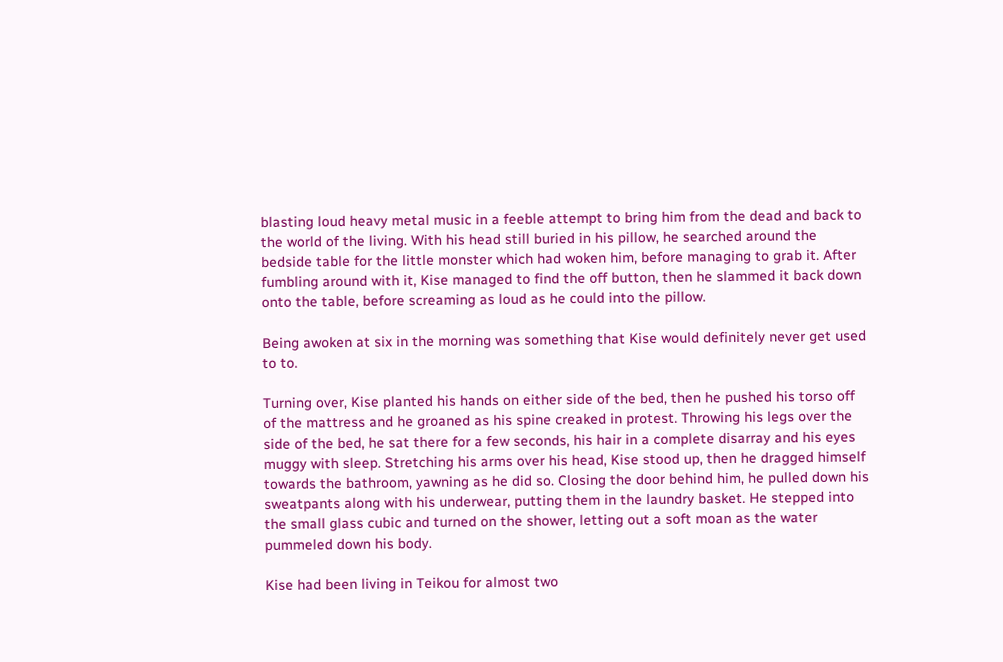blasting loud heavy metal music in a feeble attempt to bring him from the dead and back to the world of the living. With his head still buried in his pillow, he searched around the bedside table for the little monster which had woken him, before managing to grab it. After fumbling around with it, Kise managed to find the off button, then he slammed it back down onto the table, before screaming as loud as he could into the pillow.

Being awoken at six in the morning was something that Kise would definitely never get used to to.

Turning over, Kise planted his hands on either side of the bed, then he pushed his torso off of the mattress and he groaned as his spine creaked in protest. Throwing his legs over the side of the bed, he sat there for a few seconds, his hair in a complete disarray and his eyes muggy with sleep. Stretching his arms over his head, Kise stood up, then he dragged himself towards the bathroom, yawning as he did so. Closing the door behind him, he pulled down his sweatpants along with his underwear, putting them in the laundry basket. He stepped into the small glass cubic and turned on the shower, letting out a soft moan as the water pummeled down his body.

Kise had been living in Teikou for almost two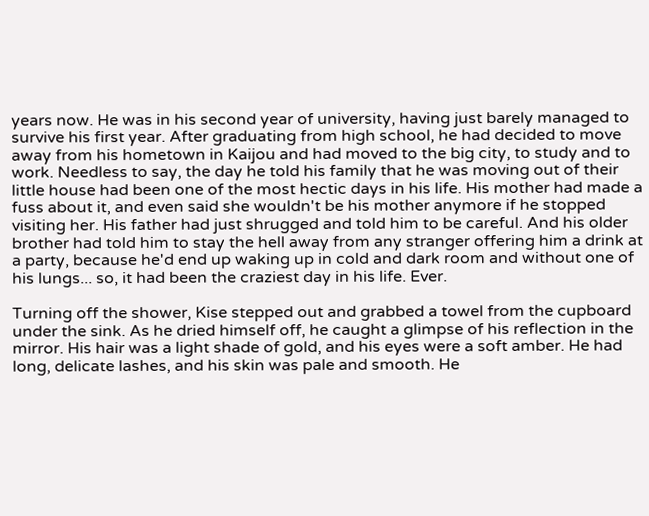years now. He was in his second year of university, having just barely managed to survive his first year. After graduating from high school, he had decided to move away from his hometown in Kaijou and had moved to the big city, to study and to work. Needless to say, the day he told his family that he was moving out of their little house had been one of the most hectic days in his life. His mother had made a fuss about it, and even said she wouldn't be his mother anymore if he stopped visiting her. His father had just shrugged and told him to be careful. And his older brother had told him to stay the hell away from any stranger offering him a drink at a party, because he'd end up waking up in cold and dark room and without one of his lungs... so, it had been the craziest day in his life. Ever.

Turning off the shower, Kise stepped out and grabbed a towel from the cupboard under the sink. As he dried himself off, he caught a glimpse of his reflection in the mirror. His hair was a light shade of gold, and his eyes were a soft amber. He had long, delicate lashes, and his skin was pale and smooth. He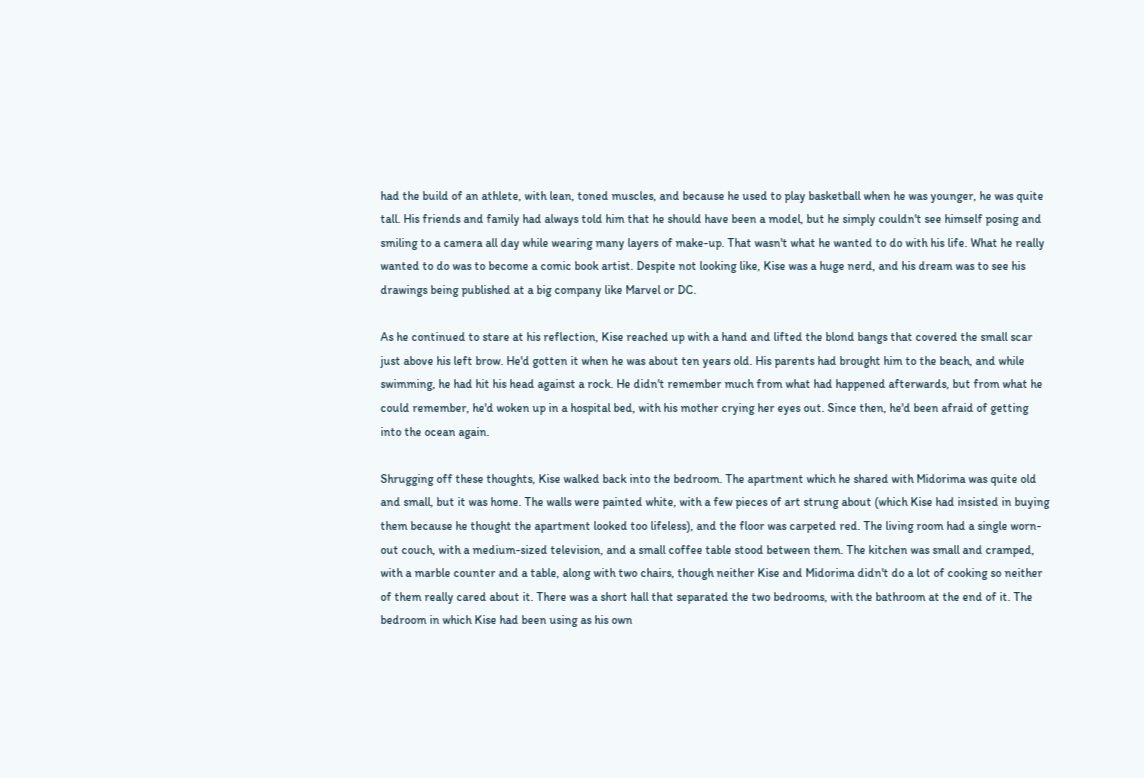had the build of an athlete, with lean, toned muscles, and because he used to play basketball when he was younger, he was quite tall. His friends and family had always told him that he should have been a model, but he simply couldn't see himself posing and smiling to a camera all day while wearing many layers of make-up. That wasn't what he wanted to do with his life. What he really wanted to do was to become a comic book artist. Despite not looking like, Kise was a huge nerd, and his dream was to see his drawings being published at a big company like Marvel or DC.

As he continued to stare at his reflection, Kise reached up with a hand and lifted the blond bangs that covered the small scar just above his left brow. He'd gotten it when he was about ten years old. His parents had brought him to the beach, and while swimming, he had hit his head against a rock. He didn't remember much from what had happened afterwards, but from what he could remember, he'd woken up in a hospital bed, with his mother crying her eyes out. Since then, he'd been afraid of getting into the ocean again.

Shrugging off these thoughts, Kise walked back into the bedroom. The apartment which he shared with Midorima was quite old and small, but it was home. The walls were painted white, with a few pieces of art strung about (which Kise had insisted in buying them because he thought the apartment looked too lifeless), and the floor was carpeted red. The living room had a single worn-out couch, with a medium-sized television, and a small coffee table stood between them. The kitchen was small and cramped, with a marble counter and a table, along with two chairs, though neither Kise and Midorima didn't do a lot of cooking so neither of them really cared about it. There was a short hall that separated the two bedrooms, with the bathroom at the end of it. The bedroom in which Kise had been using as his own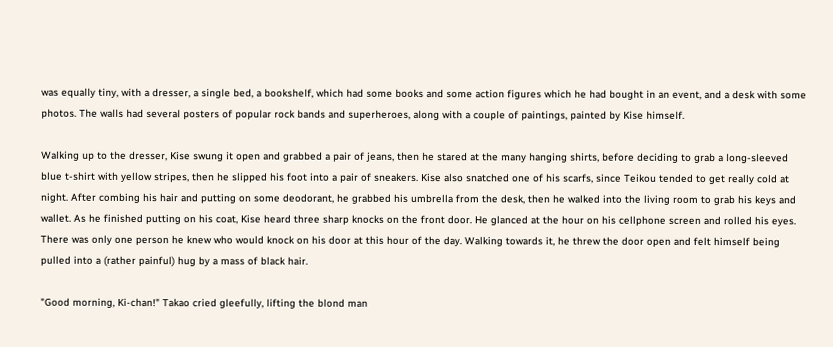was equally tiny, with a dresser, a single bed, a bookshelf, which had some books and some action figures which he had bought in an event, and a desk with some photos. The walls had several posters of popular rock bands and superheroes, along with a couple of paintings, painted by Kise himself.

Walking up to the dresser, Kise swung it open and grabbed a pair of jeans, then he stared at the many hanging shirts, before deciding to grab a long-sleeved blue t-shirt with yellow stripes, then he slipped his foot into a pair of sneakers. Kise also snatched one of his scarfs, since Teikou tended to get really cold at night. After combing his hair and putting on some deodorant, he grabbed his umbrella from the desk, then he walked into the living room to grab his keys and wallet. As he finished putting on his coat, Kise heard three sharp knocks on the front door. He glanced at the hour on his cellphone screen and rolled his eyes. There was only one person he knew who would knock on his door at this hour of the day. Walking towards it, he threw the door open and felt himself being pulled into a (rather painful) hug by a mass of black hair.

"Good morning, Ki-chan!" Takao cried gleefully, lifting the blond man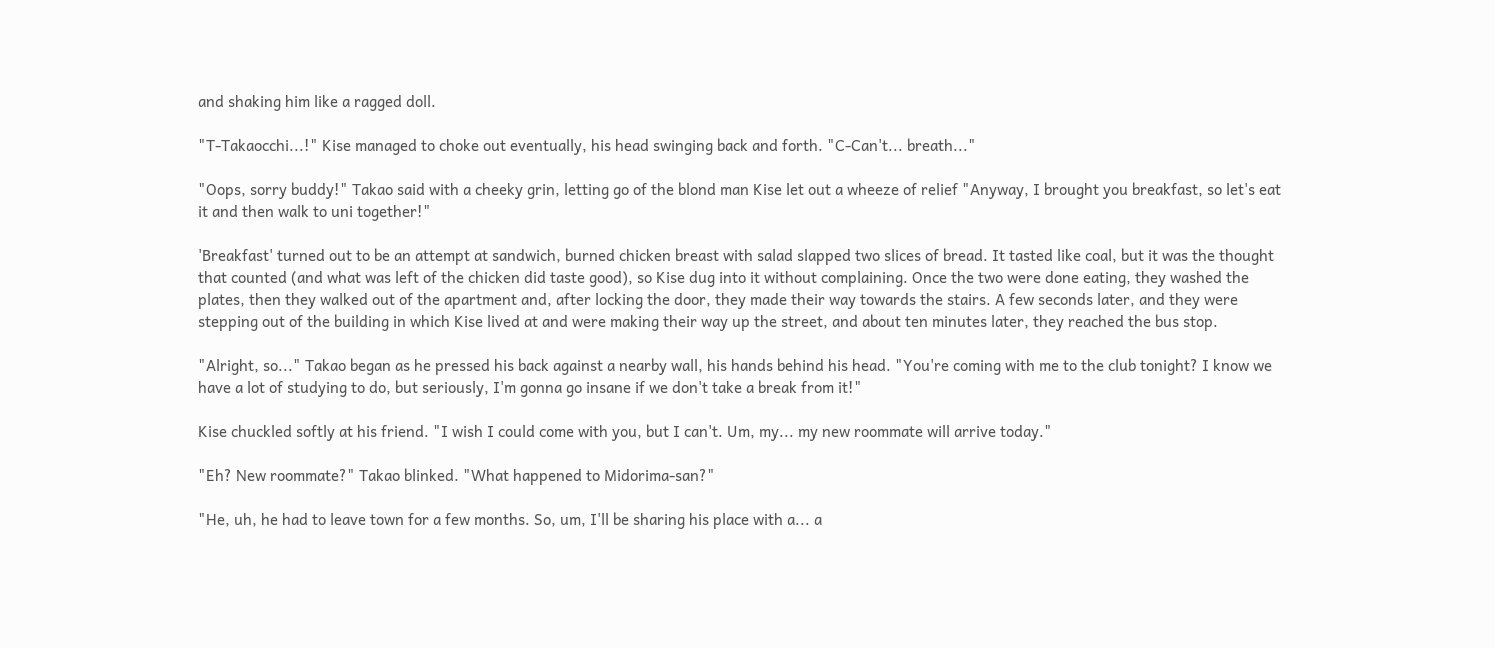and shaking him like a ragged doll.

"T-Takaocchi...!" Kise managed to choke out eventually, his head swinging back and forth. "C-Can't... breath..."

"Oops, sorry buddy!" Takao said with a cheeky grin, letting go of the blond man Kise let out a wheeze of relief "Anyway, I brought you breakfast, so let's eat it and then walk to uni together!"

'Breakfast' turned out to be an attempt at sandwich, burned chicken breast with salad slapped two slices of bread. It tasted like coal, but it was the thought that counted (and what was left of the chicken did taste good), so Kise dug into it without complaining. Once the two were done eating, they washed the plates, then they walked out of the apartment and, after locking the door, they made their way towards the stairs. A few seconds later, and they were stepping out of the building in which Kise lived at and were making their way up the street, and about ten minutes later, they reached the bus stop.

"Alright, so..." Takao began as he pressed his back against a nearby wall, his hands behind his head. "You're coming with me to the club tonight? I know we have a lot of studying to do, but seriously, I'm gonna go insane if we don't take a break from it!"

Kise chuckled softly at his friend. "I wish I could come with you, but I can't. Um, my... my new roommate will arrive today."

"Eh? New roommate?" Takao blinked. "What happened to Midorima-san?"

"He, uh, he had to leave town for a few months. So, um, I'll be sharing his place with a... a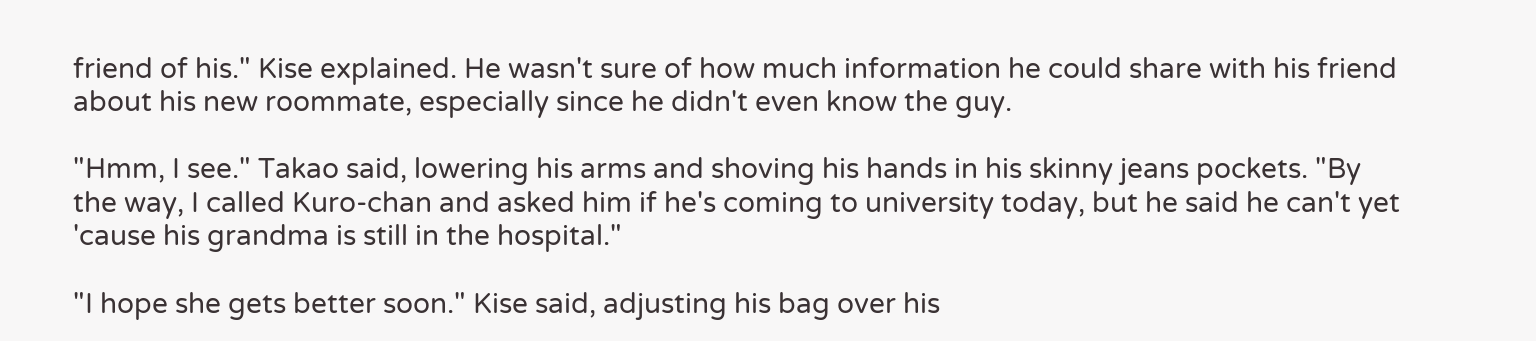friend of his." Kise explained. He wasn't sure of how much information he could share with his friend about his new roommate, especially since he didn't even know the guy.

"Hmm, I see." Takao said, lowering his arms and shoving his hands in his skinny jeans pockets. "By the way, I called Kuro-chan and asked him if he's coming to university today, but he said he can't yet 'cause his grandma is still in the hospital."

"I hope she gets better soon." Kise said, adjusting his bag over his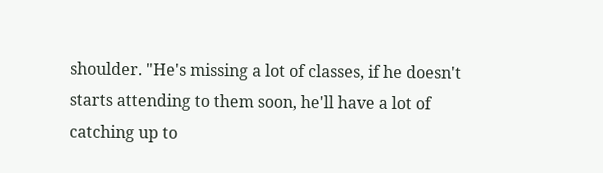shoulder. "He's missing a lot of classes, if he doesn't starts attending to them soon, he'll have a lot of catching up to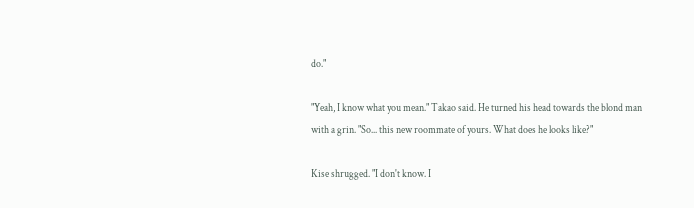do."

"Yeah, I know what you mean." Takao said. He turned his head towards the blond man with a grin. "So... this new roommate of yours. What does he looks like?"

Kise shrugged. "I don't know. I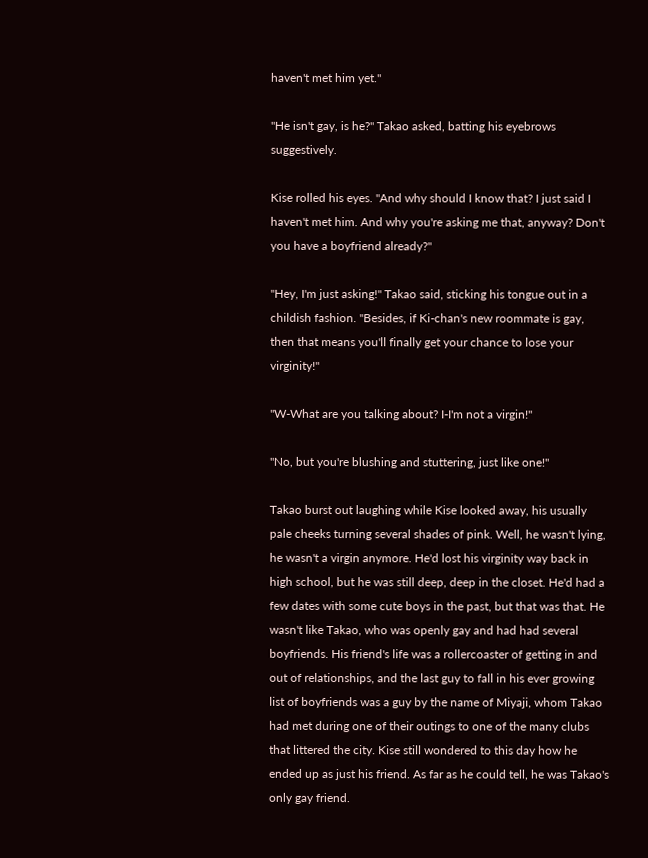haven't met him yet."

"He isn't gay, is he?" Takao asked, batting his eyebrows suggestively.

Kise rolled his eyes. "And why should I know that? I just said I haven't met him. And why you're asking me that, anyway? Don't you have a boyfriend already?"

"Hey, I'm just asking!" Takao said, sticking his tongue out in a childish fashion. "Besides, if Ki-chan's new roommate is gay, then that means you'll finally get your chance to lose your virginity!"

"W-What are you talking about? I-I'm not a virgin!"

"No, but you're blushing and stuttering, just like one!"

Takao burst out laughing while Kise looked away, his usually pale cheeks turning several shades of pink. Well, he wasn't lying, he wasn't a virgin anymore. He'd lost his virginity way back in high school, but he was still deep, deep in the closet. He'd had a few dates with some cute boys in the past, but that was that. He wasn't like Takao, who was openly gay and had had several boyfriends. His friend's life was a rollercoaster of getting in and out of relationships, and the last guy to fall in his ever growing list of boyfriends was a guy by the name of Miyaji, whom Takao had met during one of their outings to one of the many clubs that littered the city. Kise still wondered to this day how he ended up as just his friend. As far as he could tell, he was Takao's only gay friend.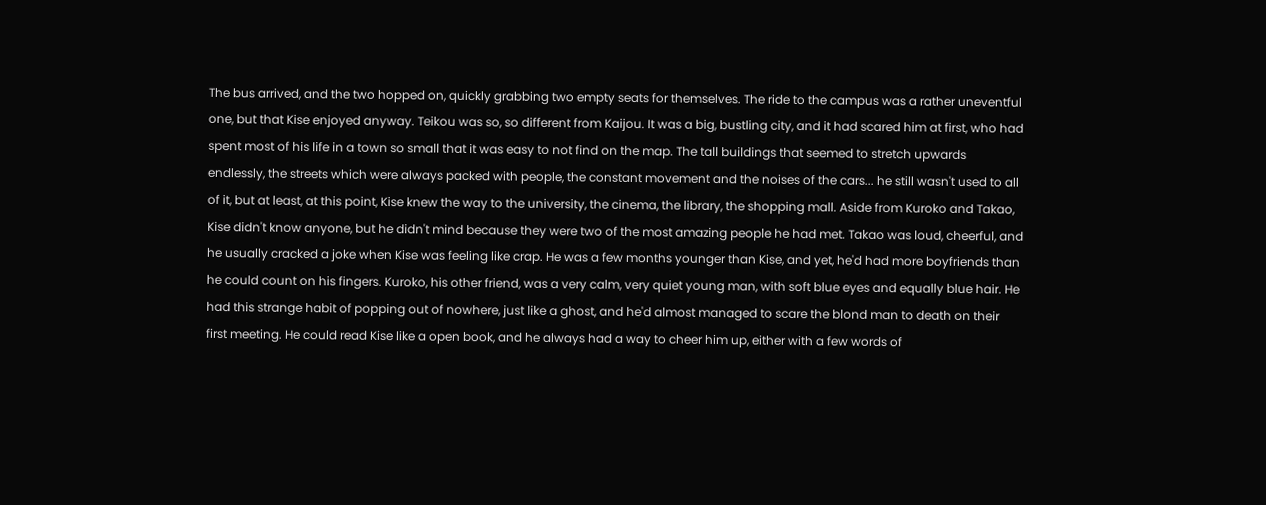The bus arrived, and the two hopped on, quickly grabbing two empty seats for themselves. The ride to the campus was a rather uneventful one, but that Kise enjoyed anyway. Teikou was so, so different from Kaijou. It was a big, bustling city, and it had scared him at first, who had spent most of his life in a town so small that it was easy to not find on the map. The tall buildings that seemed to stretch upwards endlessly, the streets which were always packed with people, the constant movement and the noises of the cars... he still wasn't used to all of it, but at least, at this point, Kise knew the way to the university, the cinema, the library, the shopping mall. Aside from Kuroko and Takao, Kise didn't know anyone, but he didn't mind because they were two of the most amazing people he had met. Takao was loud, cheerful, and he usually cracked a joke when Kise was feeling like crap. He was a few months younger than Kise, and yet, he'd had more boyfriends than he could count on his fingers. Kuroko, his other friend, was a very calm, very quiet young man, with soft blue eyes and equally blue hair. He had this strange habit of popping out of nowhere, just like a ghost, and he'd almost managed to scare the blond man to death on their first meeting. He could read Kise like a open book, and he always had a way to cheer him up, either with a few words of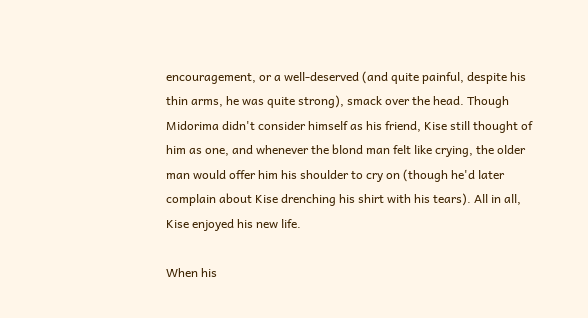encouragement, or a well-deserved (and quite painful, despite his thin arms, he was quite strong), smack over the head. Though Midorima didn't consider himself as his friend, Kise still thought of him as one, and whenever the blond man felt like crying, the older man would offer him his shoulder to cry on (though he'd later complain about Kise drenching his shirt with his tears). All in all, Kise enjoyed his new life.

When his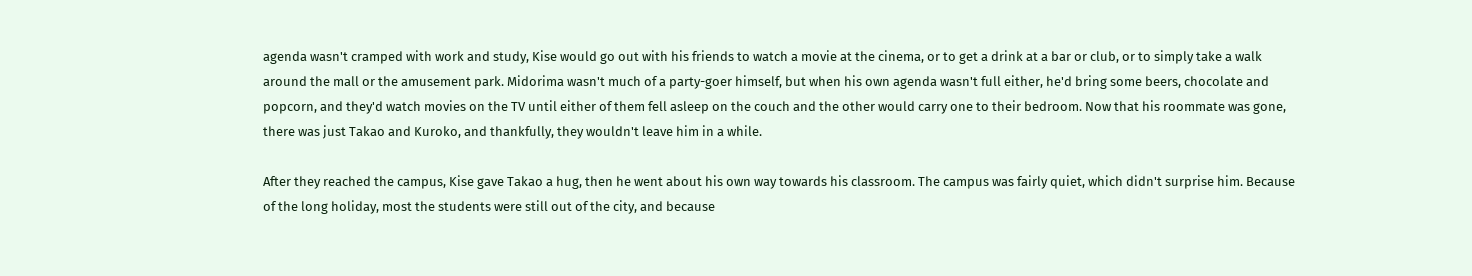agenda wasn't cramped with work and study, Kise would go out with his friends to watch a movie at the cinema, or to get a drink at a bar or club, or to simply take a walk around the mall or the amusement park. Midorima wasn't much of a party-goer himself, but when his own agenda wasn't full either, he'd bring some beers, chocolate and popcorn, and they'd watch movies on the TV until either of them fell asleep on the couch and the other would carry one to their bedroom. Now that his roommate was gone, there was just Takao and Kuroko, and thankfully, they wouldn't leave him in a while.

After they reached the campus, Kise gave Takao a hug, then he went about his own way towards his classroom. The campus was fairly quiet, which didn't surprise him. Because of the long holiday, most the students were still out of the city, and because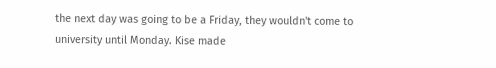the next day was going to be a Friday, they wouldn't come to university until Monday. Kise made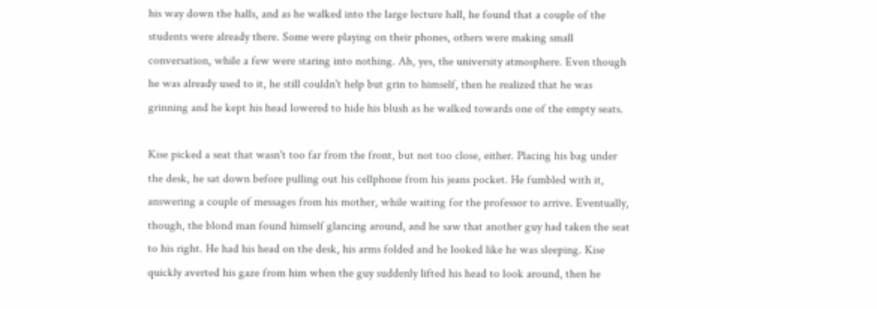his way down the halls, and as he walked into the large lecture hall, he found that a couple of the students were already there. Some were playing on their phones, others were making small conversation, while a few were staring into nothing. Ah, yes, the university atmosphere. Even though he was already used to it, he still couldn't help but grin to himself, then he realized that he was grinning and he kept his head lowered to hide his blush as he walked towards one of the empty seats.

Kise picked a seat that wasn't too far from the front, but not too close, either. Placing his bag under the desk, he sat down before pulling out his cellphone from his jeans pocket. He fumbled with it, answering a couple of messages from his mother, while waiting for the professor to arrive. Eventually, though, the blond man found himself glancing around, and he saw that another guy had taken the seat to his right. He had his head on the desk, his arms folded and he looked like he was sleeping. Kise quickly averted his gaze from him when the guy suddenly lifted his head to look around, then he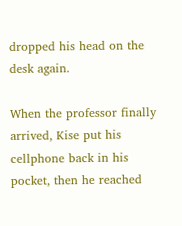dropped his head on the desk again.

When the professor finally arrived, Kise put his cellphone back in his pocket, then he reached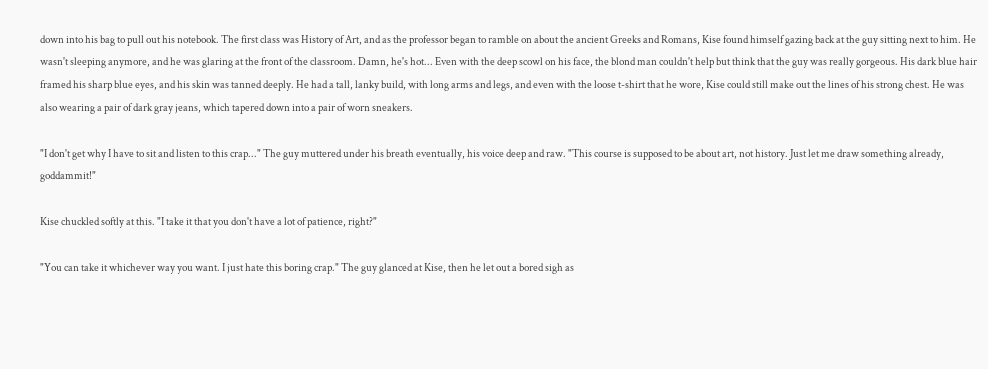down into his bag to pull out his notebook. The first class was History of Art, and as the professor began to ramble on about the ancient Greeks and Romans, Kise found himself gazing back at the guy sitting next to him. He wasn't sleeping anymore, and he was glaring at the front of the classroom. Damn, he's hot... Even with the deep scowl on his face, the blond man couldn't help but think that the guy was really gorgeous. His dark blue hair framed his sharp blue eyes, and his skin was tanned deeply. He had a tall, lanky build, with long arms and legs, and even with the loose t-shirt that he wore, Kise could still make out the lines of his strong chest. He was also wearing a pair of dark gray jeans, which tapered down into a pair of worn sneakers.

"I don't get why I have to sit and listen to this crap..." The guy muttered under his breath eventually, his voice deep and raw. "This course is supposed to be about art, not history. Just let me draw something already, goddammit!"

Kise chuckled softly at this. "I take it that you don't have a lot of patience, right?"

"You can take it whichever way you want. I just hate this boring crap." The guy glanced at Kise, then he let out a bored sigh as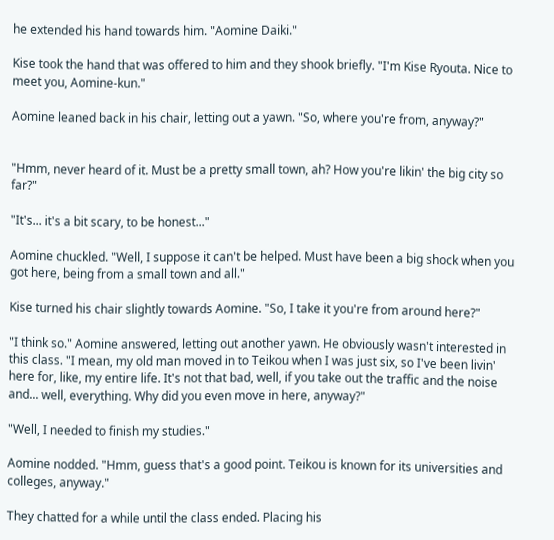he extended his hand towards him. "Aomine Daiki."

Kise took the hand that was offered to him and they shook briefly. "I'm Kise Ryouta. Nice to meet you, Aomine-kun."

Aomine leaned back in his chair, letting out a yawn. "So, where you're from, anyway?"


"Hmm, never heard of it. Must be a pretty small town, ah? How you're likin' the big city so far?"

"It's... it's a bit scary, to be honest..."

Aomine chuckled. "Well, I suppose it can't be helped. Must have been a big shock when you got here, being from a small town and all."

Kise turned his chair slightly towards Aomine. "So, I take it you're from around here?"

"I think so." Aomine answered, letting out another yawn. He obviously wasn't interested in this class. "I mean, my old man moved in to Teikou when I was just six, so I've been livin' here for, like, my entire life. It's not that bad, well, if you take out the traffic and the noise and... well, everything. Why did you even move in here, anyway?"

"Well, I needed to finish my studies."

Aomine nodded. "Hmm, guess that's a good point. Teikou is known for its universities and colleges, anyway."

They chatted for a while until the class ended. Placing his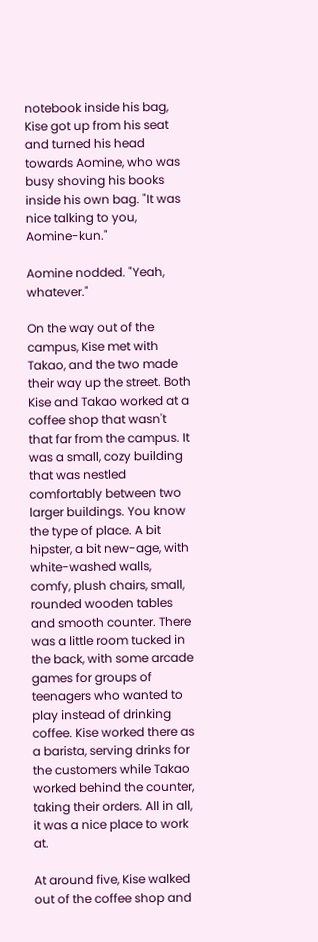notebook inside his bag, Kise got up from his seat and turned his head towards Aomine, who was busy shoving his books inside his own bag. "It was nice talking to you, Aomine-kun."

Aomine nodded. "Yeah, whatever."

On the way out of the campus, Kise met with Takao, and the two made their way up the street. Both Kise and Takao worked at a coffee shop that wasn't that far from the campus. It was a small, cozy building that was nestled comfortably between two larger buildings. You know the type of place. A bit hipster, a bit new-age, with white-washed walls, comfy, plush chairs, small, rounded wooden tables and smooth counter. There was a little room tucked in the back, with some arcade games for groups of teenagers who wanted to play instead of drinking coffee. Kise worked there as a barista, serving drinks for the customers while Takao worked behind the counter, taking their orders. All in all, it was a nice place to work at.

At around five, Kise walked out of the coffee shop and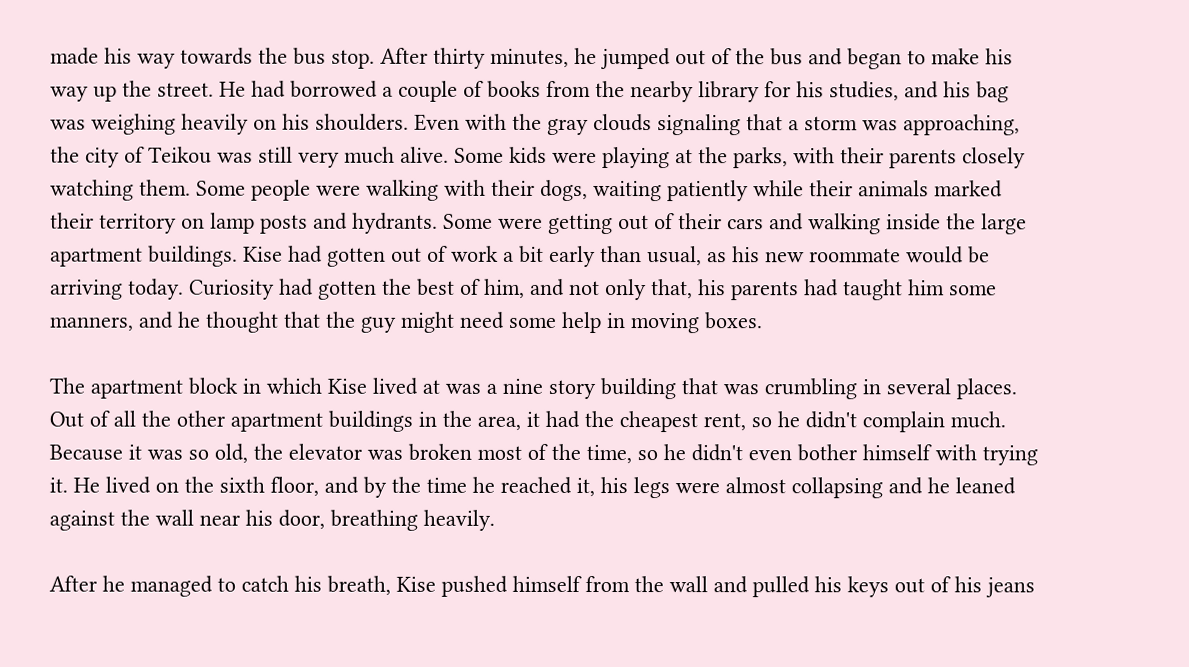made his way towards the bus stop. After thirty minutes, he jumped out of the bus and began to make his way up the street. He had borrowed a couple of books from the nearby library for his studies, and his bag was weighing heavily on his shoulders. Even with the gray clouds signaling that a storm was approaching, the city of Teikou was still very much alive. Some kids were playing at the parks, with their parents closely watching them. Some people were walking with their dogs, waiting patiently while their animals marked their territory on lamp posts and hydrants. Some were getting out of their cars and walking inside the large apartment buildings. Kise had gotten out of work a bit early than usual, as his new roommate would be arriving today. Curiosity had gotten the best of him, and not only that, his parents had taught him some manners, and he thought that the guy might need some help in moving boxes.

The apartment block in which Kise lived at was a nine story building that was crumbling in several places. Out of all the other apartment buildings in the area, it had the cheapest rent, so he didn't complain much. Because it was so old, the elevator was broken most of the time, so he didn't even bother himself with trying it. He lived on the sixth floor, and by the time he reached it, his legs were almost collapsing and he leaned against the wall near his door, breathing heavily.

After he managed to catch his breath, Kise pushed himself from the wall and pulled his keys out of his jeans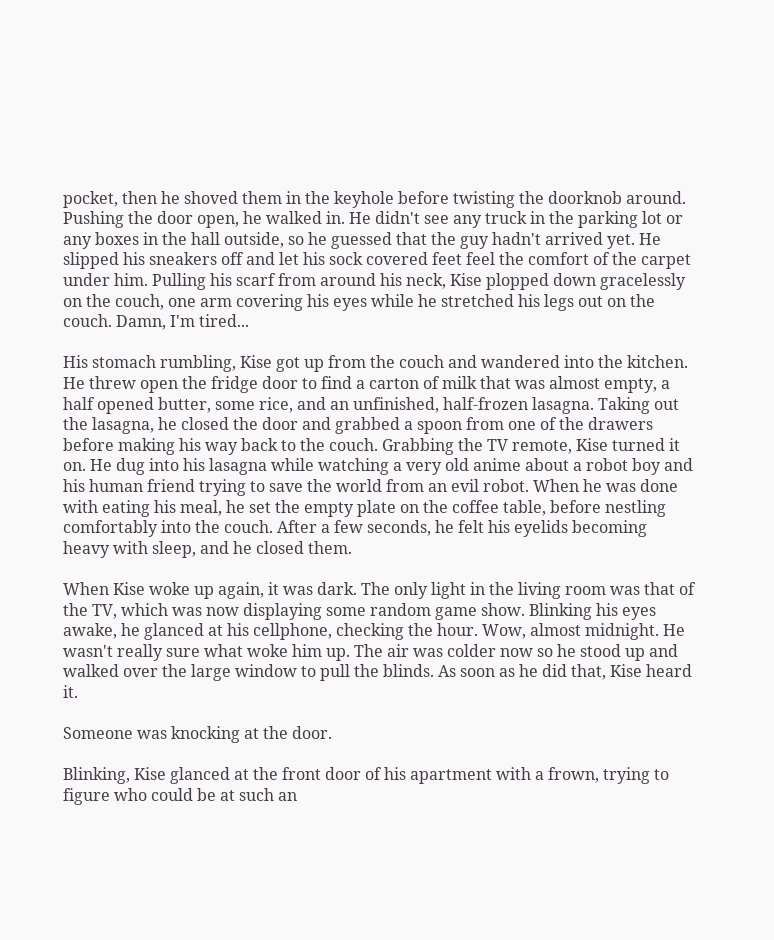pocket, then he shoved them in the keyhole before twisting the doorknob around. Pushing the door open, he walked in. He didn't see any truck in the parking lot or any boxes in the hall outside, so he guessed that the guy hadn't arrived yet. He slipped his sneakers off and let his sock covered feet feel the comfort of the carpet under him. Pulling his scarf from around his neck, Kise plopped down gracelessly on the couch, one arm covering his eyes while he stretched his legs out on the couch. Damn, I'm tired...

His stomach rumbling, Kise got up from the couch and wandered into the kitchen. He threw open the fridge door to find a carton of milk that was almost empty, a half opened butter, some rice, and an unfinished, half-frozen lasagna. Taking out the lasagna, he closed the door and grabbed a spoon from one of the drawers before making his way back to the couch. Grabbing the TV remote, Kise turned it on. He dug into his lasagna while watching a very old anime about a robot boy and his human friend trying to save the world from an evil robot. When he was done with eating his meal, he set the empty plate on the coffee table, before nestling comfortably into the couch. After a few seconds, he felt his eyelids becoming heavy with sleep, and he closed them.

When Kise woke up again, it was dark. The only light in the living room was that of the TV, which was now displaying some random game show. Blinking his eyes awake, he glanced at his cellphone, checking the hour. Wow, almost midnight. He wasn't really sure what woke him up. The air was colder now so he stood up and walked over the large window to pull the blinds. As soon as he did that, Kise heard it.

Someone was knocking at the door.

Blinking, Kise glanced at the front door of his apartment with a frown, trying to figure who could be at such an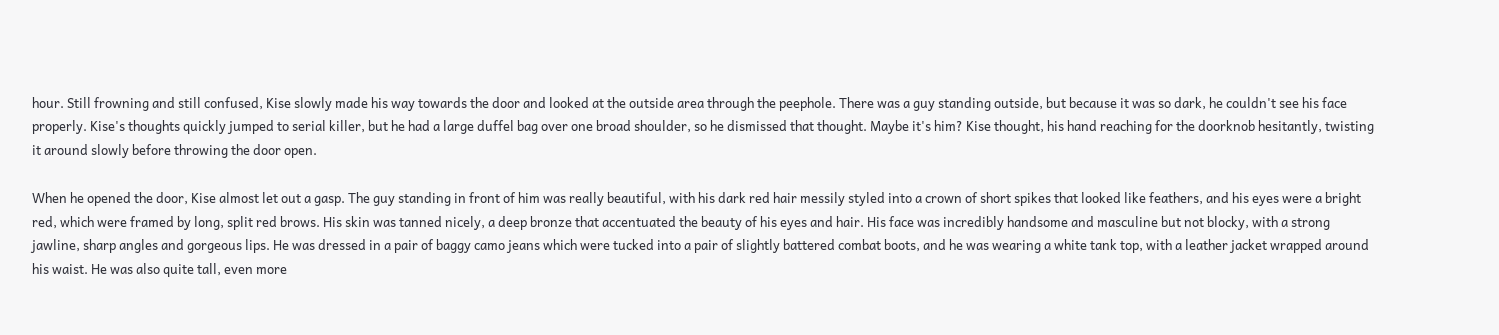hour. Still frowning and still confused, Kise slowly made his way towards the door and looked at the outside area through the peephole. There was a guy standing outside, but because it was so dark, he couldn't see his face properly. Kise's thoughts quickly jumped to serial killer, but he had a large duffel bag over one broad shoulder, so he dismissed that thought. Maybe it's him? Kise thought, his hand reaching for the doorknob hesitantly, twisting it around slowly before throwing the door open.

When he opened the door, Kise almost let out a gasp. The guy standing in front of him was really beautiful, with his dark red hair messily styled into a crown of short spikes that looked like feathers, and his eyes were a bright red, which were framed by long, split red brows. His skin was tanned nicely, a deep bronze that accentuated the beauty of his eyes and hair. His face was incredibly handsome and masculine but not blocky, with a strong jawline, sharp angles and gorgeous lips. He was dressed in a pair of baggy camo jeans which were tucked into a pair of slightly battered combat boots, and he was wearing a white tank top, with a leather jacket wrapped around his waist. He was also quite tall, even more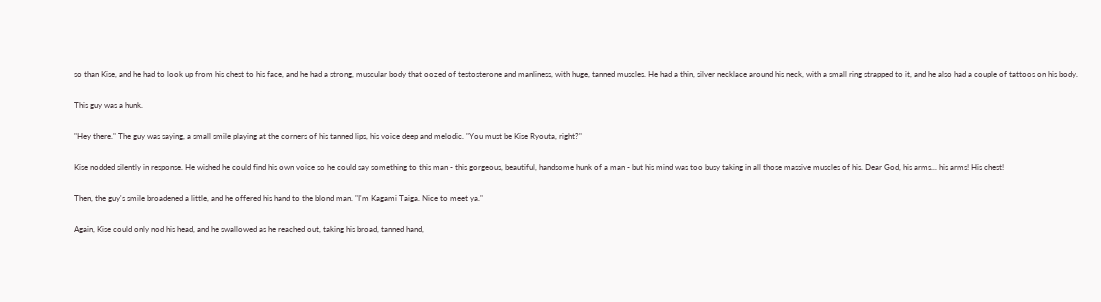so than Kise, and he had to look up from his chest to his face, and he had a strong, muscular body that oozed of testosterone and manliness, with huge, tanned muscles. He had a thin, silver necklace around his neck, with a small ring strapped to it, and he also had a couple of tattoos on his body.

This guy was a hunk.

"Hey there." The guy was saying, a small smile playing at the corners of his tanned lips, his voice deep and melodic. "You must be Kise Ryouta, right?"

Kise nodded silently in response. He wished he could find his own voice so he could say something to this man - this gorgeous, beautiful, handsome hunk of a man - but his mind was too busy taking in all those massive muscles of his. Dear God, his arms... his arms! His chest!

Then, the guy's smile broadened a little, and he offered his hand to the blond man. "I'm Kagami Taiga. Nice to meet ya."

Again, Kise could only nod his head, and he swallowed as he reached out, taking his broad, tanned hand,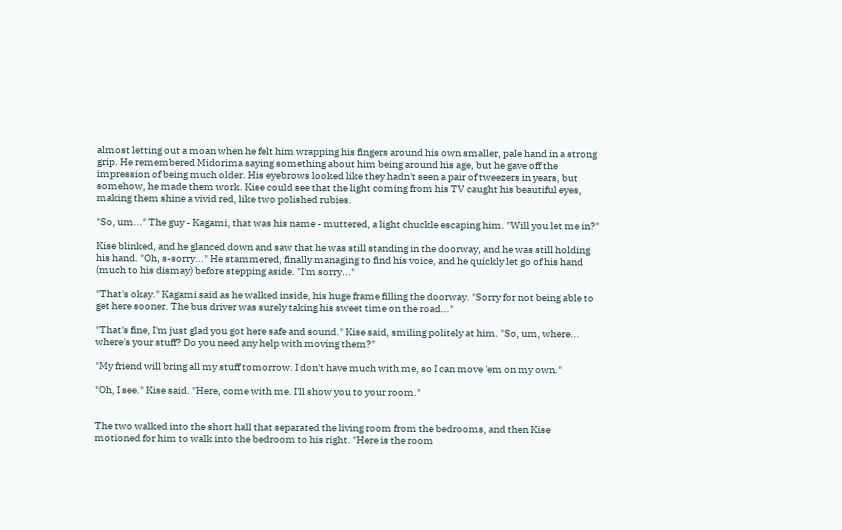almost letting out a moan when he felt him wrapping his fingers around his own smaller, pale hand in a strong grip. He remembered Midorima saying something about him being around his age, but he gave off the impression of being much older. His eyebrows looked like they hadn't seen a pair of tweezers in years, but somehow, he made them work. Kise could see that the light coming from his TV caught his beautiful eyes, making them shine a vivid red, like two polished rubies.

"So, um..." The guy - Kagami, that was his name - muttered, a light chuckle escaping him. "Will you let me in?"

Kise blinked, and he glanced down and saw that he was still standing in the doorway, and he was still holding his hand. "Oh, s-sorry..." He stammered, finally managing to find his voice, and he quickly let go of his hand (much to his dismay) before stepping aside. "I'm sorry..."

"That's okay." Kagami said as he walked inside, his huge frame filling the doorway. "Sorry for not being able to get here sooner. The bus driver was surely taking his sweet time on the road..."

"That's fine, I'm just glad you got here safe and sound." Kise said, smiling politely at him. "So, um, where... where's your stuff? Do you need any help with moving them?"

"My friend will bring all my stuff tomorrow. I don't have much with me, so I can move 'em on my own."

"Oh, I see." Kise said. "Here, come with me. I'll show you to your room."


The two walked into the short hall that separated the living room from the bedrooms, and then Kise motioned for him to walk into the bedroom to his right. "Here is the room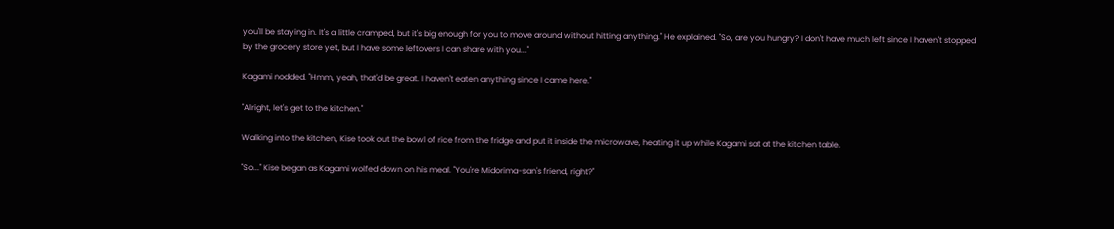you'll be staying in. It's a little cramped, but it's big enough for you to move around without hitting anything." He explained. "So, are you hungry? I don't have much left since I haven't stopped by the grocery store yet, but I have some leftovers I can share with you..."

Kagami nodded. "Hmm, yeah, that'd be great. I haven't eaten anything since I came here."

"Alright, let's get to the kitchen."

Walking into the kitchen, Kise took out the bowl of rice from the fridge and put it inside the microwave, heating it up while Kagami sat at the kitchen table.

"So..." Kise began as Kagami wolfed down on his meal. "You're Midorima-san's friend, right?"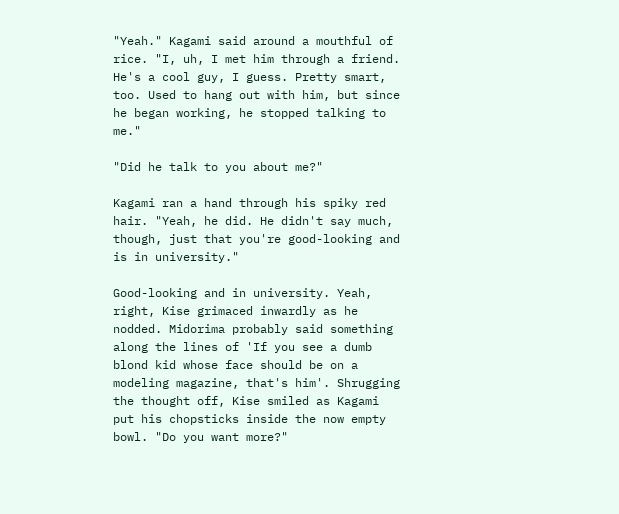"Yeah." Kagami said around a mouthful of rice. "I, uh, I met him through a friend. He's a cool guy, I guess. Pretty smart, too. Used to hang out with him, but since he began working, he stopped talking to me."

"Did he talk to you about me?"

Kagami ran a hand through his spiky red hair. "Yeah, he did. He didn't say much, though, just that you're good-looking and is in university."

Good-looking and in university. Yeah, right, Kise grimaced inwardly as he nodded. Midorima probably said something along the lines of 'If you see a dumb blond kid whose face should be on a modeling magazine, that's him'. Shrugging the thought off, Kise smiled as Kagami put his chopsticks inside the now empty bowl. "Do you want more?"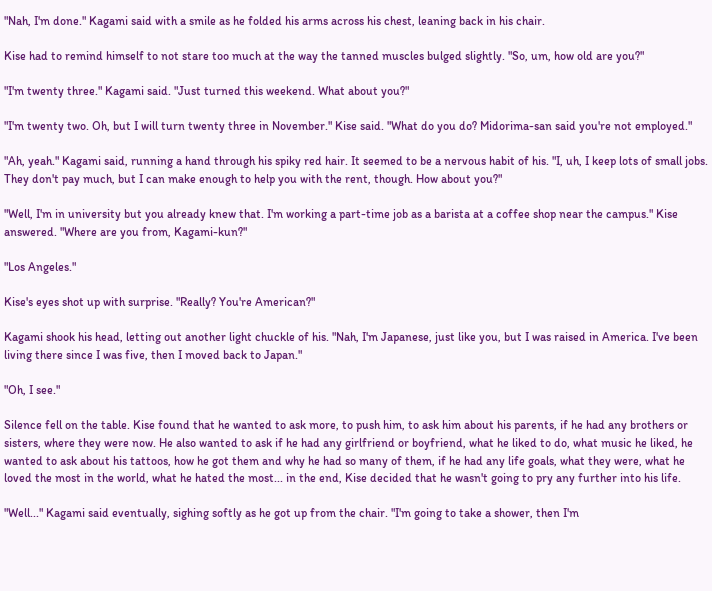"Nah, I'm done." Kagami said with a smile as he folded his arms across his chest, leaning back in his chair.

Kise had to remind himself to not stare too much at the way the tanned muscles bulged slightly. "So, um, how old are you?"

"I'm twenty three." Kagami said. "Just turned this weekend. What about you?"

"I'm twenty two. Oh, but I will turn twenty three in November." Kise said. "What do you do? Midorima-san said you're not employed."

"Ah, yeah." Kagami said, running a hand through his spiky red hair. It seemed to be a nervous habit of his. "I, uh, I keep lots of small jobs. They don't pay much, but I can make enough to help you with the rent, though. How about you?"

"Well, I'm in university but you already knew that. I'm working a part-time job as a barista at a coffee shop near the campus." Kise answered. "Where are you from, Kagami-kun?"

"Los Angeles."

Kise's eyes shot up with surprise. "Really? You're American?"

Kagami shook his head, letting out another light chuckle of his. "Nah, I'm Japanese, just like you, but I was raised in America. I've been living there since I was five, then I moved back to Japan."

"Oh, I see."

Silence fell on the table. Kise found that he wanted to ask more, to push him, to ask him about his parents, if he had any brothers or sisters, where they were now. He also wanted to ask if he had any girlfriend or boyfriend, what he liked to do, what music he liked, he wanted to ask about his tattoos, how he got them and why he had so many of them, if he had any life goals, what they were, what he loved the most in the world, what he hated the most... in the end, Kise decided that he wasn't going to pry any further into his life.

"Well..." Kagami said eventually, sighing softly as he got up from the chair. "I'm going to take a shower, then I'm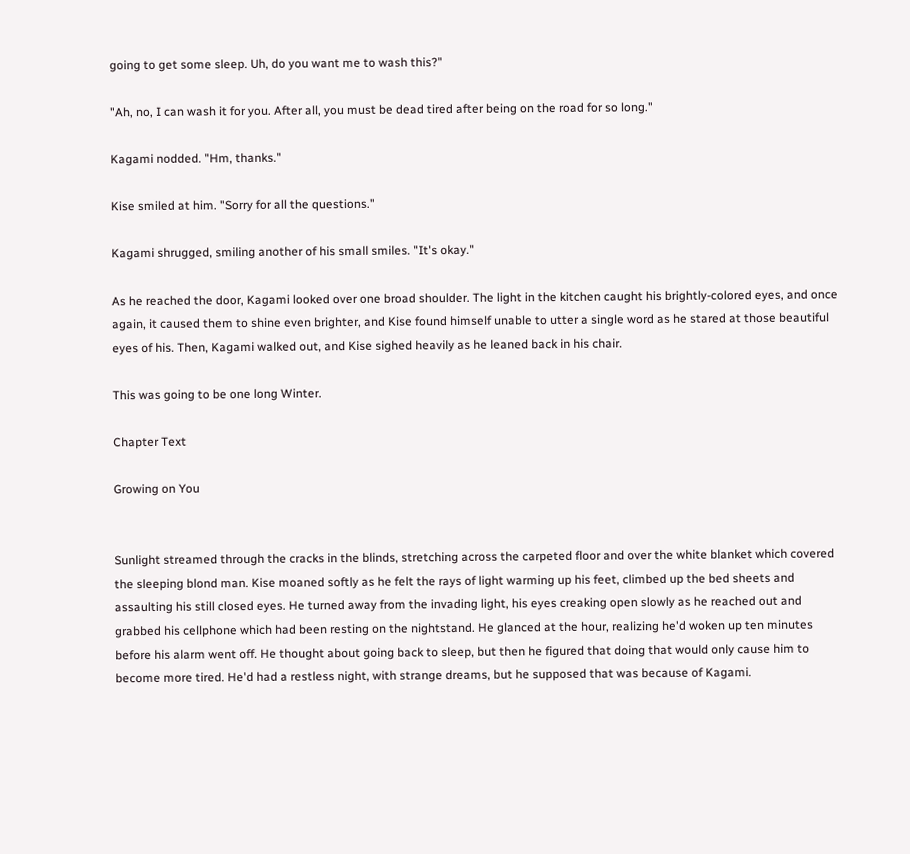going to get some sleep. Uh, do you want me to wash this?"

"Ah, no, I can wash it for you. After all, you must be dead tired after being on the road for so long."

Kagami nodded. "Hm, thanks."

Kise smiled at him. "Sorry for all the questions."

Kagami shrugged, smiling another of his small smiles. "It's okay."

As he reached the door, Kagami looked over one broad shoulder. The light in the kitchen caught his brightly-colored eyes, and once again, it caused them to shine even brighter, and Kise found himself unable to utter a single word as he stared at those beautiful eyes of his. Then, Kagami walked out, and Kise sighed heavily as he leaned back in his chair.

This was going to be one long Winter.

Chapter Text

Growing on You


Sunlight streamed through the cracks in the blinds, stretching across the carpeted floor and over the white blanket which covered the sleeping blond man. Kise moaned softly as he felt the rays of light warming up his feet, climbed up the bed sheets and assaulting his still closed eyes. He turned away from the invading light, his eyes creaking open slowly as he reached out and grabbed his cellphone which had been resting on the nightstand. He glanced at the hour, realizing he'd woken up ten minutes before his alarm went off. He thought about going back to sleep, but then he figured that doing that would only cause him to become more tired. He'd had a restless night, with strange dreams, but he supposed that was because of Kagami.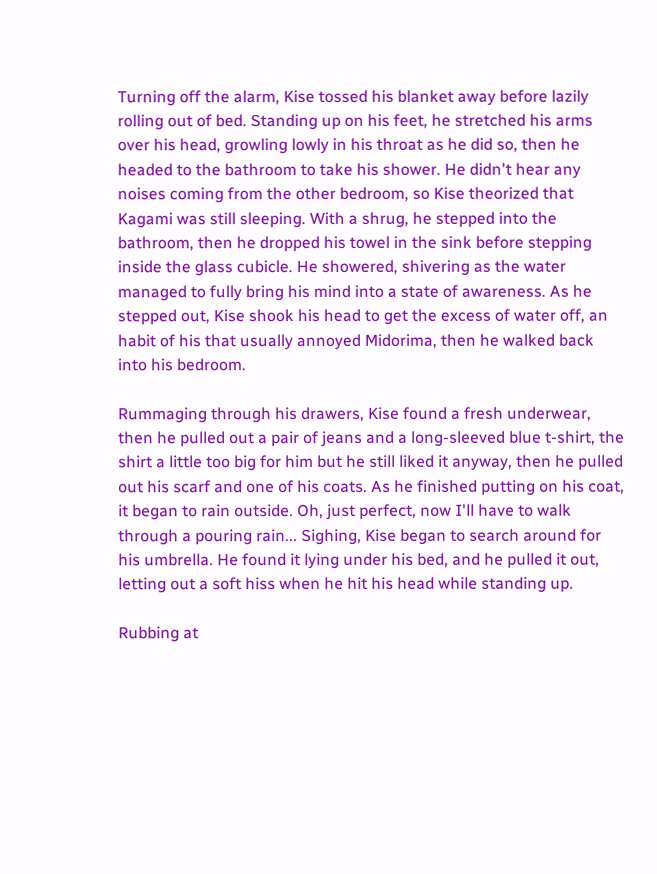Turning off the alarm, Kise tossed his blanket away before lazily rolling out of bed. Standing up on his feet, he stretched his arms over his head, growling lowly in his throat as he did so, then he headed to the bathroom to take his shower. He didn't hear any noises coming from the other bedroom, so Kise theorized that Kagami was still sleeping. With a shrug, he stepped into the bathroom, then he dropped his towel in the sink before stepping inside the glass cubicle. He showered, shivering as the water managed to fully bring his mind into a state of awareness. As he stepped out, Kise shook his head to get the excess of water off, an habit of his that usually annoyed Midorima, then he walked back into his bedroom.

Rummaging through his drawers, Kise found a fresh underwear, then he pulled out a pair of jeans and a long-sleeved blue t-shirt, the shirt a little too big for him but he still liked it anyway, then he pulled out his scarf and one of his coats. As he finished putting on his coat, it began to rain outside. Oh, just perfect, now I'll have to walk through a pouring rain... Sighing, Kise began to search around for his umbrella. He found it lying under his bed, and he pulled it out, letting out a soft hiss when he hit his head while standing up.

Rubbing at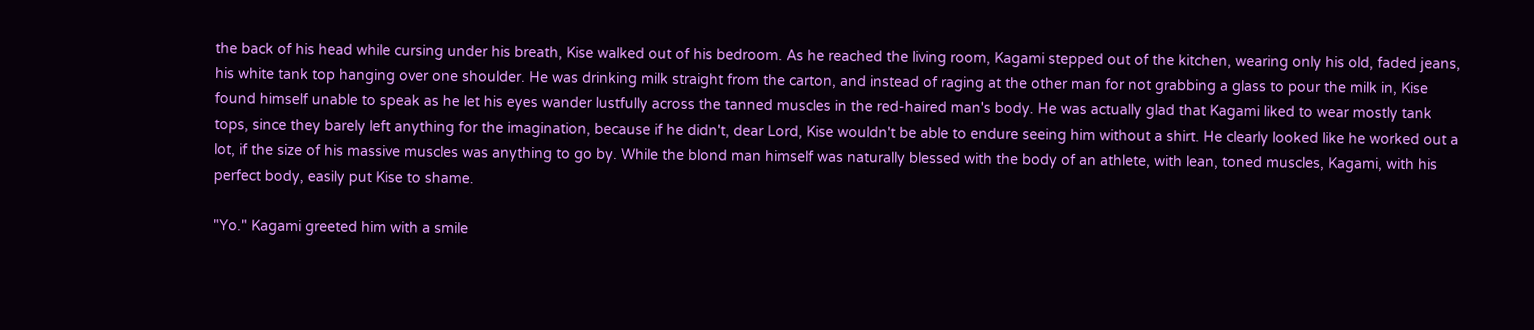the back of his head while cursing under his breath, Kise walked out of his bedroom. As he reached the living room, Kagami stepped out of the kitchen, wearing only his old, faded jeans, his white tank top hanging over one shoulder. He was drinking milk straight from the carton, and instead of raging at the other man for not grabbing a glass to pour the milk in, Kise found himself unable to speak as he let his eyes wander lustfully across the tanned muscles in the red-haired man's body. He was actually glad that Kagami liked to wear mostly tank tops, since they barely left anything for the imagination, because if he didn't, dear Lord, Kise wouldn't be able to endure seeing him without a shirt. He clearly looked like he worked out a lot, if the size of his massive muscles was anything to go by. While the blond man himself was naturally blessed with the body of an athlete, with lean, toned muscles, Kagami, with his perfect body, easily put Kise to shame.

"Yo." Kagami greeted him with a smile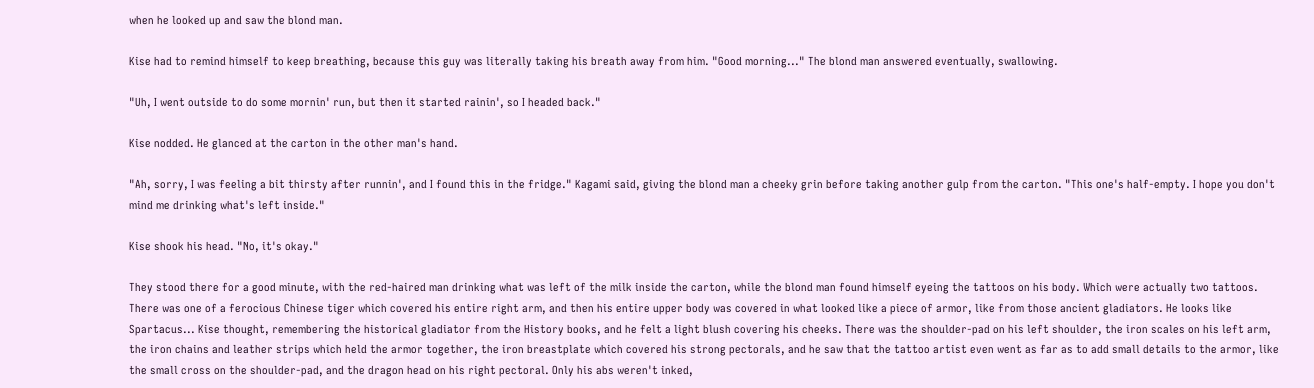when he looked up and saw the blond man.

Kise had to remind himself to keep breathing, because this guy was literally taking his breath away from him. "Good morning..." The blond man answered eventually, swallowing.

"Uh, I went outside to do some mornin' run, but then it started rainin', so I headed back."

Kise nodded. He glanced at the carton in the other man's hand.

"Ah, sorry, I was feeling a bit thirsty after runnin', and I found this in the fridge." Kagami said, giving the blond man a cheeky grin before taking another gulp from the carton. "This one's half-empty. I hope you don't mind me drinking what's left inside."

Kise shook his head. "No, it's okay."

They stood there for a good minute, with the red-haired man drinking what was left of the milk inside the carton, while the blond man found himself eyeing the tattoos on his body. Which were actually two tattoos. There was one of a ferocious Chinese tiger which covered his entire right arm, and then his entire upper body was covered in what looked like a piece of armor, like from those ancient gladiators. He looks like Spartacus... Kise thought, remembering the historical gladiator from the History books, and he felt a light blush covering his cheeks. There was the shoulder-pad on his left shoulder, the iron scales on his left arm, the iron chains and leather strips which held the armor together, the iron breastplate which covered his strong pectorals, and he saw that the tattoo artist even went as far as to add small details to the armor, like the small cross on the shoulder-pad, and the dragon head on his right pectoral. Only his abs weren't inked,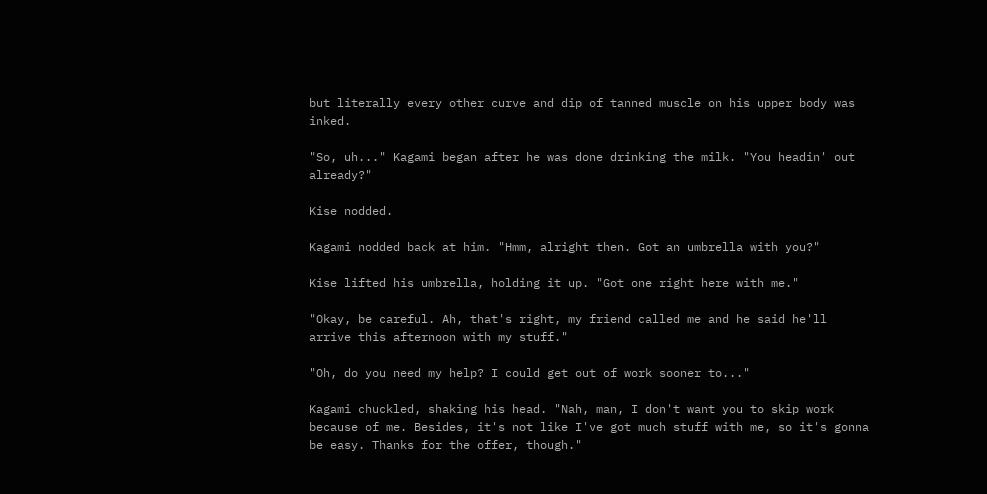but literally every other curve and dip of tanned muscle on his upper body was inked.

"So, uh..." Kagami began after he was done drinking the milk. "You headin' out already?"

Kise nodded.

Kagami nodded back at him. "Hmm, alright then. Got an umbrella with you?"

Kise lifted his umbrella, holding it up. "Got one right here with me."

"Okay, be careful. Ah, that's right, my friend called me and he said he'll arrive this afternoon with my stuff."

"Oh, do you need my help? I could get out of work sooner to..."

Kagami chuckled, shaking his head. "Nah, man, I don't want you to skip work because of me. Besides, it's not like I've got much stuff with me, so it's gonna be easy. Thanks for the offer, though."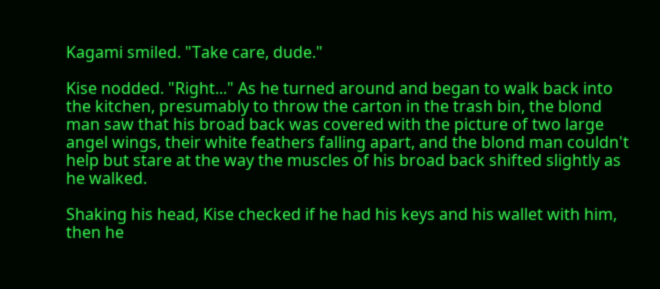Kagami smiled. "Take care, dude."

Kise nodded. "Right..." As he turned around and began to walk back into the kitchen, presumably to throw the carton in the trash bin, the blond man saw that his broad back was covered with the picture of two large angel wings, their white feathers falling apart, and the blond man couldn't help but stare at the way the muscles of his broad back shifted slightly as he walked.

Shaking his head, Kise checked if he had his keys and his wallet with him, then he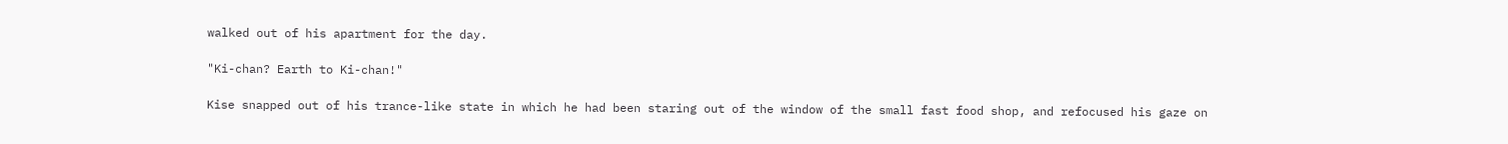walked out of his apartment for the day.

"Ki-chan? Earth to Ki-chan!"

Kise snapped out of his trance-like state in which he had been staring out of the window of the small fast food shop, and refocused his gaze on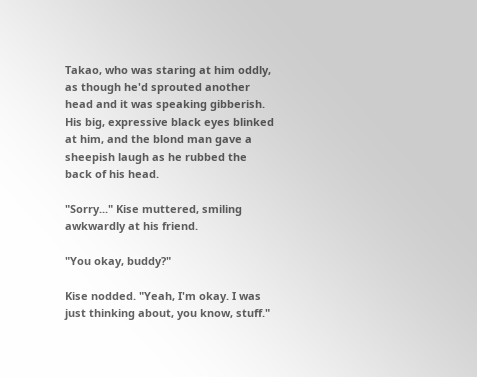Takao, who was staring at him oddly, as though he'd sprouted another head and it was speaking gibberish. His big, expressive black eyes blinked at him, and the blond man gave a sheepish laugh as he rubbed the back of his head.

"Sorry..." Kise muttered, smiling awkwardly at his friend.

"You okay, buddy?"

Kise nodded. "Yeah, I'm okay. I was just thinking about, you know, stuff."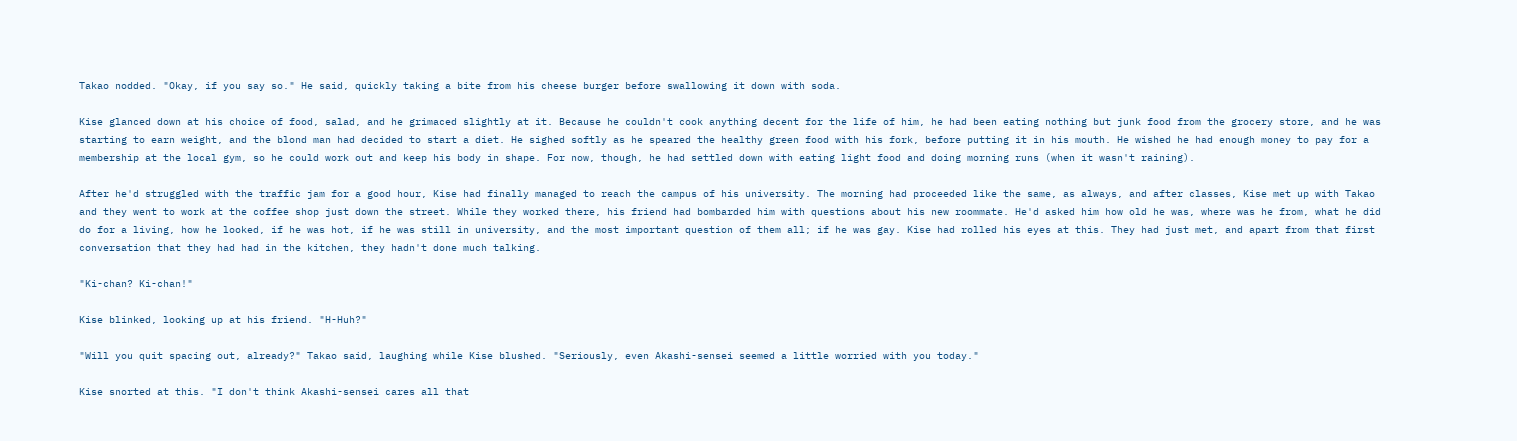Takao nodded. "Okay, if you say so." He said, quickly taking a bite from his cheese burger before swallowing it down with soda.

Kise glanced down at his choice of food, salad, and he grimaced slightly at it. Because he couldn't cook anything decent for the life of him, he had been eating nothing but junk food from the grocery store, and he was starting to earn weight, and the blond man had decided to start a diet. He sighed softly as he speared the healthy green food with his fork, before putting it in his mouth. He wished he had enough money to pay for a membership at the local gym, so he could work out and keep his body in shape. For now, though, he had settled down with eating light food and doing morning runs (when it wasn't raining).

After he'd struggled with the traffic jam for a good hour, Kise had finally managed to reach the campus of his university. The morning had proceeded like the same, as always, and after classes, Kise met up with Takao and they went to work at the coffee shop just down the street. While they worked there, his friend had bombarded him with questions about his new roommate. He'd asked him how old he was, where was he from, what he did do for a living, how he looked, if he was hot, if he was still in university, and the most important question of them all; if he was gay. Kise had rolled his eyes at this. They had just met, and apart from that first conversation that they had had in the kitchen, they hadn't done much talking.

"Ki-chan? Ki-chan!"

Kise blinked, looking up at his friend. "H-Huh?"

"Will you quit spacing out, already?" Takao said, laughing while Kise blushed. "Seriously, even Akashi-sensei seemed a little worried with you today."

Kise snorted at this. "I don't think Akashi-sensei cares all that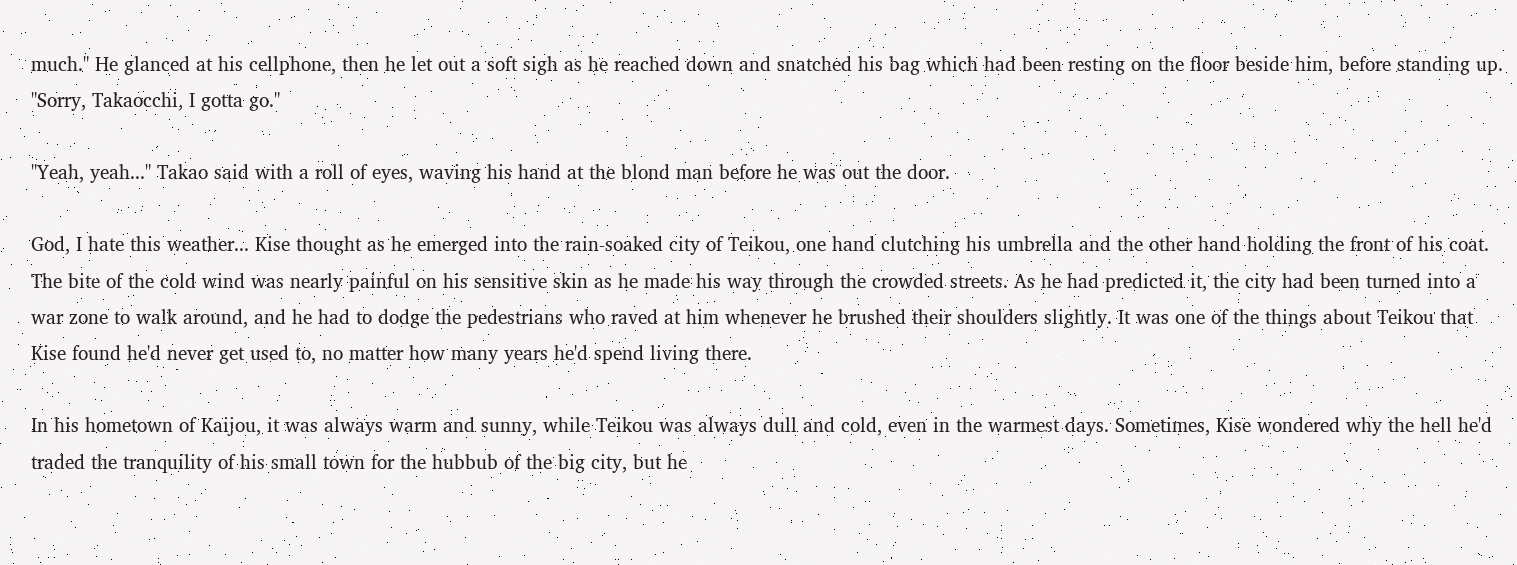much." He glanced at his cellphone, then he let out a soft sigh as he reached down and snatched his bag which had been resting on the floor beside him, before standing up. "Sorry, Takaocchi, I gotta go."

"Yeah, yeah..." Takao said with a roll of eyes, waving his hand at the blond man before he was out the door.

God, I hate this weather... Kise thought as he emerged into the rain-soaked city of Teikou, one hand clutching his umbrella and the other hand holding the front of his coat. The bite of the cold wind was nearly painful on his sensitive skin as he made his way through the crowded streets. As he had predicted it, the city had been turned into a war zone to walk around, and he had to dodge the pedestrians who raved at him whenever he brushed their shoulders slightly. It was one of the things about Teikou that Kise found he'd never get used to, no matter how many years he'd spend living there.

In his hometown of Kaijou, it was always warm and sunny, while Teikou was always dull and cold, even in the warmest days. Sometimes, Kise wondered why the hell he'd traded the tranquility of his small town for the hubbub of the big city, but he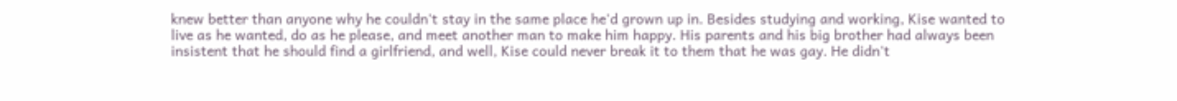knew better than anyone why he couldn't stay in the same place he'd grown up in. Besides studying and working, Kise wanted to live as he wanted, do as he please, and meet another man to make him happy. His parents and his big brother had always been insistent that he should find a girlfriend, and well, Kise could never break it to them that he was gay. He didn't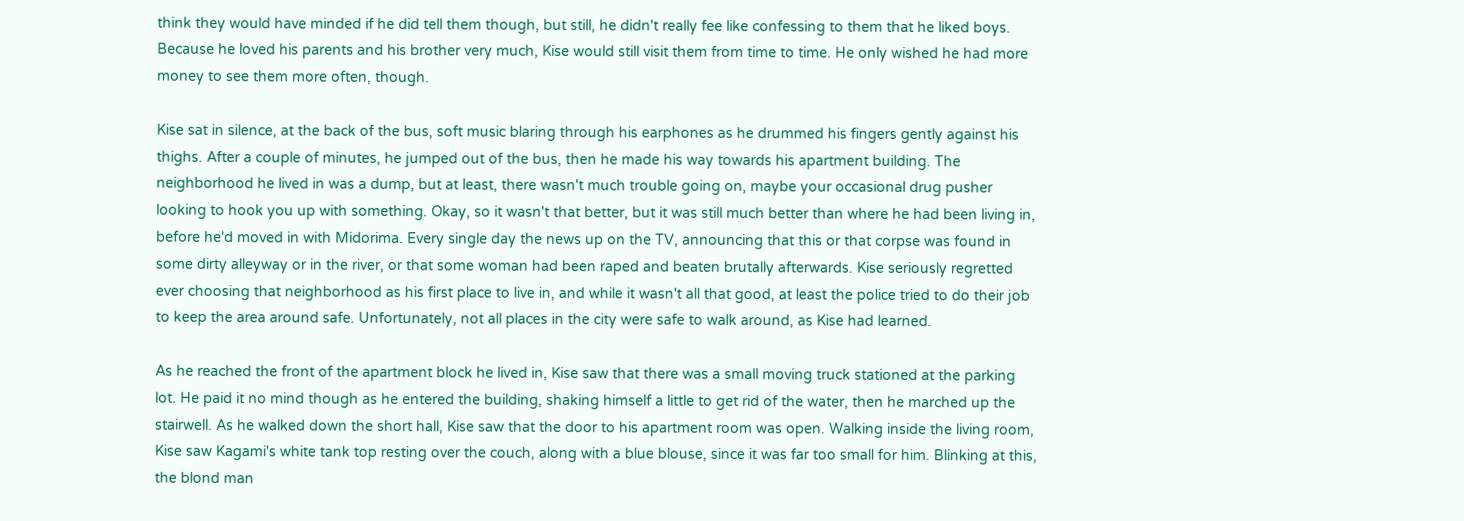think they would have minded if he did tell them though, but still, he didn't really fee like confessing to them that he liked boys. Because he loved his parents and his brother very much, Kise would still visit them from time to time. He only wished he had more money to see them more often, though.

Kise sat in silence, at the back of the bus, soft music blaring through his earphones as he drummed his fingers gently against his thighs. After a couple of minutes, he jumped out of the bus, then he made his way towards his apartment building. The neighborhood he lived in was a dump, but at least, there wasn't much trouble going on, maybe your occasional drug pusher looking to hook you up with something. Okay, so it wasn't that better, but it was still much better than where he had been living in, before he'd moved in with Midorima. Every single day the news up on the TV, announcing that this or that corpse was found in some dirty alleyway or in the river, or that some woman had been raped and beaten brutally afterwards. Kise seriously regretted ever choosing that neighborhood as his first place to live in, and while it wasn't all that good, at least the police tried to do their job to keep the area around safe. Unfortunately, not all places in the city were safe to walk around, as Kise had learned.

As he reached the front of the apartment block he lived in, Kise saw that there was a small moving truck stationed at the parking lot. He paid it no mind though as he entered the building, shaking himself a little to get rid of the water, then he marched up the stairwell. As he walked down the short hall, Kise saw that the door to his apartment room was open. Walking inside the living room, Kise saw Kagami's white tank top resting over the couch, along with a blue blouse, since it was far too small for him. Blinking at this, the blond man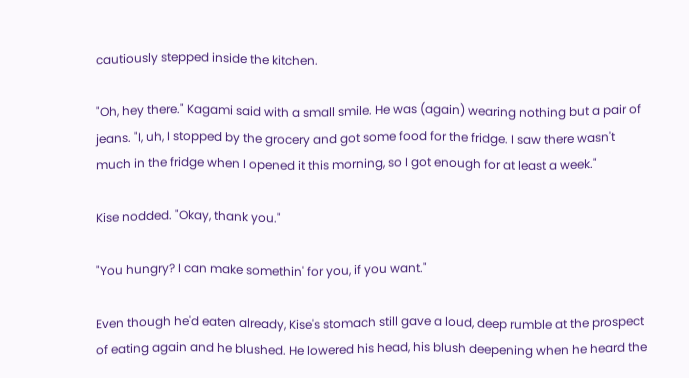cautiously stepped inside the kitchen.

"Oh, hey there." Kagami said with a small smile. He was (again) wearing nothing but a pair of jeans. "I, uh, I stopped by the grocery and got some food for the fridge. I saw there wasn't much in the fridge when I opened it this morning, so I got enough for at least a week."

Kise nodded. "Okay, thank you."

"You hungry? I can make somethin' for you, if you want."

Even though he'd eaten already, Kise's stomach still gave a loud, deep rumble at the prospect of eating again and he blushed. He lowered his head, his blush deepening when he heard the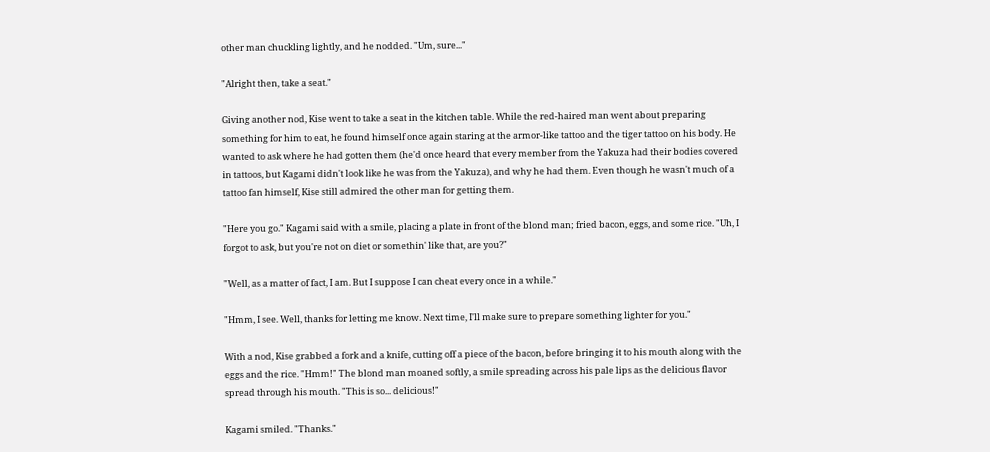other man chuckling lightly, and he nodded. "Um, sure..."

"Alright then, take a seat."

Giving another nod, Kise went to take a seat in the kitchen table. While the red-haired man went about preparing something for him to eat, he found himself once again staring at the armor-like tattoo and the tiger tattoo on his body. He wanted to ask where he had gotten them (he'd once heard that every member from the Yakuza had their bodies covered in tattoos, but Kagami didn't look like he was from the Yakuza), and why he had them. Even though he wasn't much of a tattoo fan himself, Kise still admired the other man for getting them.

"Here you go." Kagami said with a smile, placing a plate in front of the blond man; fried bacon, eggs, and some rice. "Uh, I forgot to ask, but you're not on diet or somethin' like that, are you?"

"Well, as a matter of fact, I am. But I suppose I can cheat every once in a while."

"Hmm, I see. Well, thanks for letting me know. Next time, I'll make sure to prepare something lighter for you."

With a nod, Kise grabbed a fork and a knife, cutting off a piece of the bacon, before bringing it to his mouth along with the eggs and the rice. "Hmm!" The blond man moaned softly, a smile spreading across his pale lips as the delicious flavor spread through his mouth. "This is so... delicious!"

Kagami smiled. "Thanks."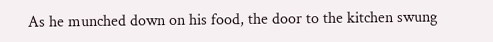As he munched down on his food, the door to the kitchen swung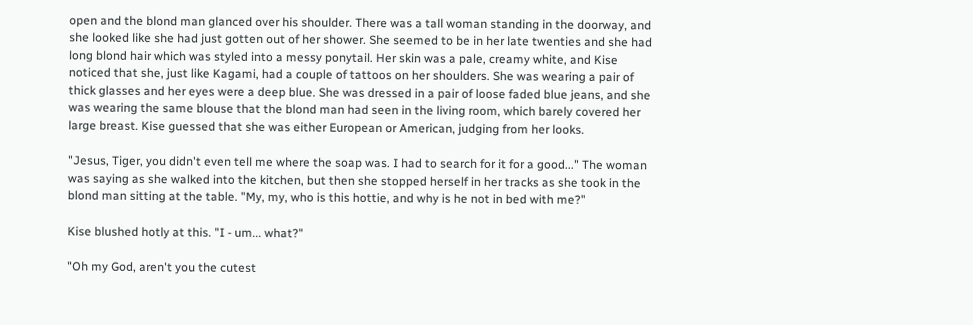open and the blond man glanced over his shoulder. There was a tall woman standing in the doorway, and she looked like she had just gotten out of her shower. She seemed to be in her late twenties and she had long blond hair which was styled into a messy ponytail. Her skin was a pale, creamy white, and Kise noticed that she, just like Kagami, had a couple of tattoos on her shoulders. She was wearing a pair of thick glasses and her eyes were a deep blue. She was dressed in a pair of loose faded blue jeans, and she was wearing the same blouse that the blond man had seen in the living room, which barely covered her large breast. Kise guessed that she was either European or American, judging from her looks.

"Jesus, Tiger, you didn't even tell me where the soap was. I had to search for it for a good..." The woman was saying as she walked into the kitchen, but then she stopped herself in her tracks as she took in the blond man sitting at the table. "My, my, who is this hottie, and why is he not in bed with me?"

Kise blushed hotly at this. "I - um... what?"

"Oh my God, aren't you the cutest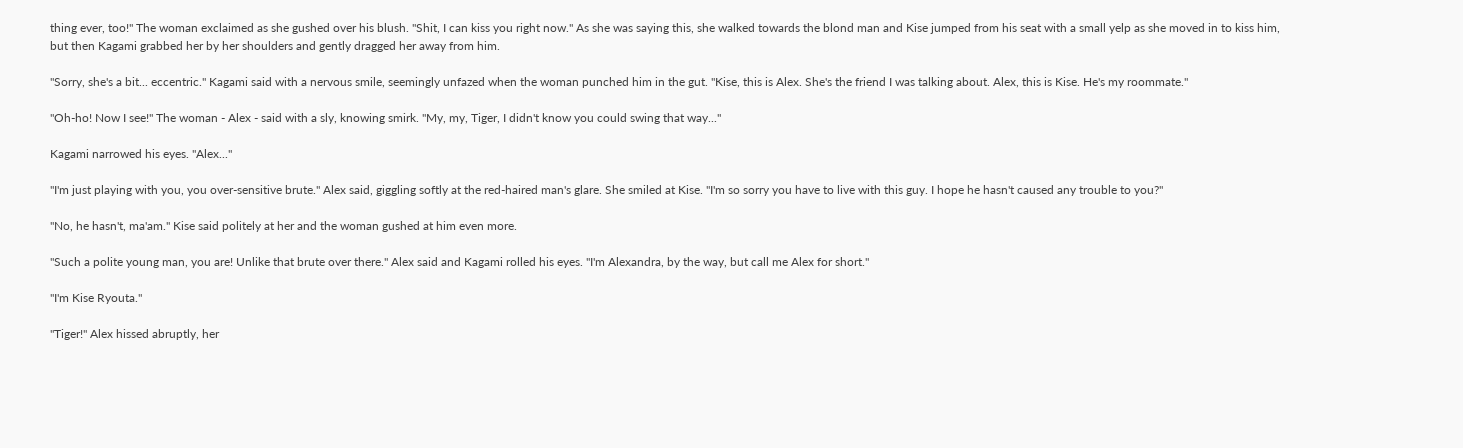thing ever, too!" The woman exclaimed as she gushed over his blush. "Shit, I can kiss you right now." As she was saying this, she walked towards the blond man and Kise jumped from his seat with a small yelp as she moved in to kiss him, but then Kagami grabbed her by her shoulders and gently dragged her away from him.

"Sorry, she's a bit... eccentric." Kagami said with a nervous smile, seemingly unfazed when the woman punched him in the gut. "Kise, this is Alex. She's the friend I was talking about. Alex, this is Kise. He's my roommate."

"Oh-ho! Now I see!" The woman - Alex - said with a sly, knowing smirk. "My, my, Tiger, I didn't know you could swing that way..."

Kagami narrowed his eyes. "Alex..."

"I'm just playing with you, you over-sensitive brute." Alex said, giggling softly at the red-haired man's glare. She smiled at Kise. "I'm so sorry you have to live with this guy. I hope he hasn't caused any trouble to you?"

"No, he hasn't, ma'am." Kise said politely at her and the woman gushed at him even more.

"Such a polite young man, you are! Unlike that brute over there." Alex said and Kagami rolled his eyes. "I'm Alexandra, by the way, but call me Alex for short."

"I'm Kise Ryouta."

"Tiger!" Alex hissed abruptly, her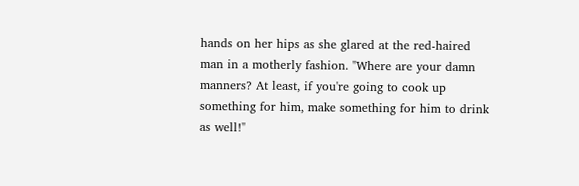hands on her hips as she glared at the red-haired man in a motherly fashion. "Where are your damn manners? At least, if you're going to cook up something for him, make something for him to drink as well!"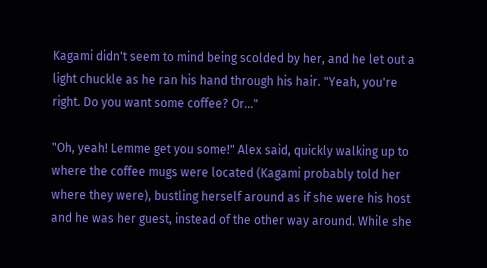Kagami didn't seem to mind being scolded by her, and he let out a light chuckle as he ran his hand through his hair. "Yeah, you're right. Do you want some coffee? Or..."

"Oh, yeah! Lemme get you some!" Alex said, quickly walking up to where the coffee mugs were located (Kagami probably told her where they were), bustling herself around as if she were his host and he was her guest, instead of the other way around. While she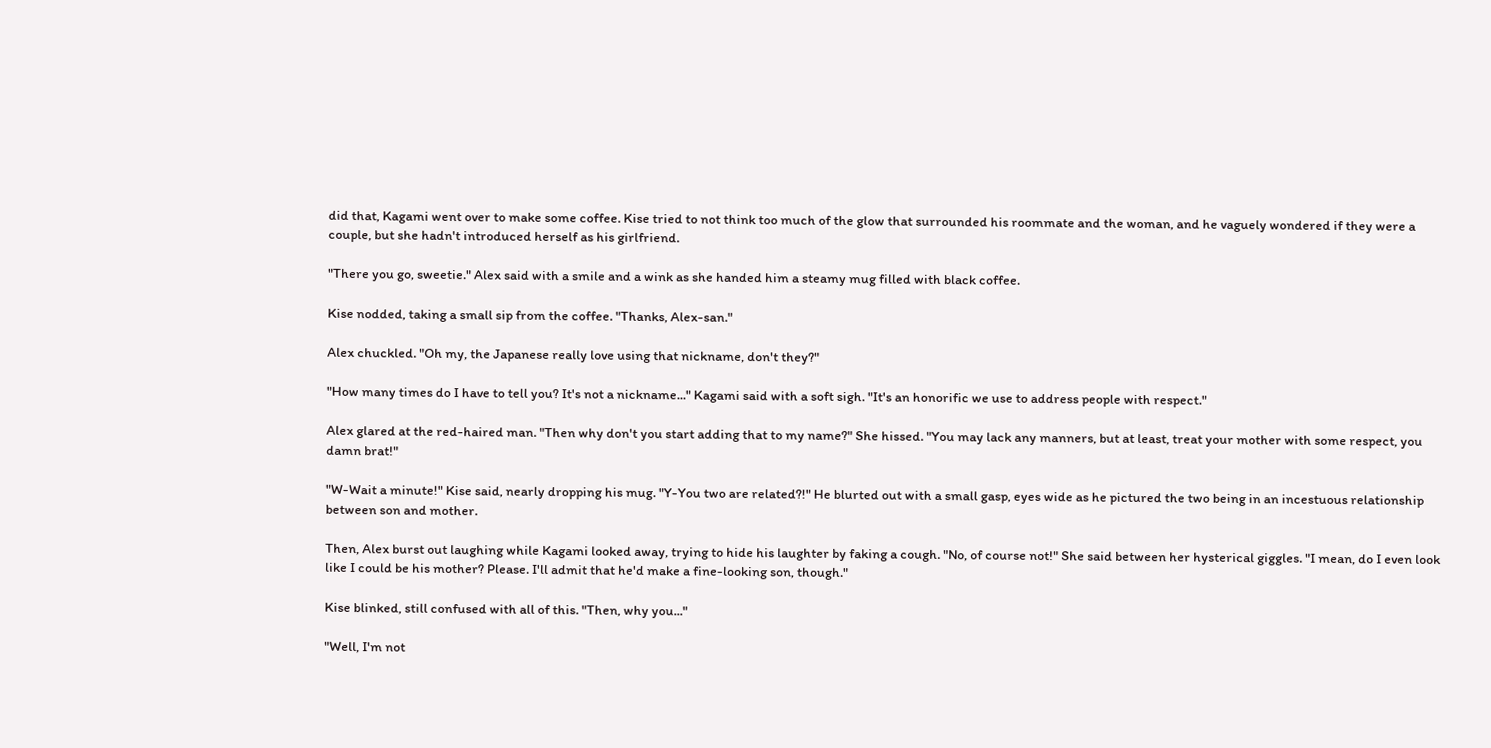did that, Kagami went over to make some coffee. Kise tried to not think too much of the glow that surrounded his roommate and the woman, and he vaguely wondered if they were a couple, but she hadn't introduced herself as his girlfriend.

"There you go, sweetie." Alex said with a smile and a wink as she handed him a steamy mug filled with black coffee.

Kise nodded, taking a small sip from the coffee. "Thanks, Alex-san."

Alex chuckled. "Oh my, the Japanese really love using that nickname, don't they?"

"How many times do I have to tell you? It's not a nickname..." Kagami said with a soft sigh. "It's an honorific we use to address people with respect."

Alex glared at the red-haired man. "Then why don't you start adding that to my name?" She hissed. "You may lack any manners, but at least, treat your mother with some respect, you damn brat!"

"W-Wait a minute!" Kise said, nearly dropping his mug. "Y-You two are related?!" He blurted out with a small gasp, eyes wide as he pictured the two being in an incestuous relationship between son and mother.

Then, Alex burst out laughing while Kagami looked away, trying to hide his laughter by faking a cough. "No, of course not!" She said between her hysterical giggles. "I mean, do I even look like I could be his mother? Please. I'll admit that he'd make a fine-looking son, though."

Kise blinked, still confused with all of this. "Then, why you..."

"Well, I'm not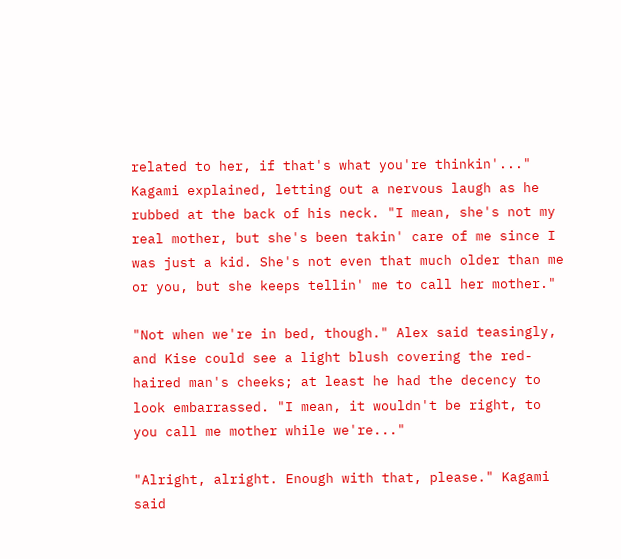related to her, if that's what you're thinkin'..." Kagami explained, letting out a nervous laugh as he rubbed at the back of his neck. "I mean, she's not my real mother, but she's been takin' care of me since I was just a kid. She's not even that much older than me or you, but she keeps tellin' me to call her mother."

"Not when we're in bed, though." Alex said teasingly, and Kise could see a light blush covering the red-haired man's cheeks; at least he had the decency to look embarrassed. "I mean, it wouldn't be right, to you call me mother while we're..."

"Alright, alright. Enough with that, please." Kagami said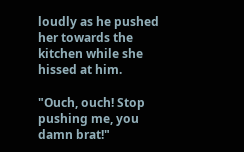loudly as he pushed her towards the kitchen while she hissed at him.

"Ouch, ouch! Stop pushing me, you damn brat!"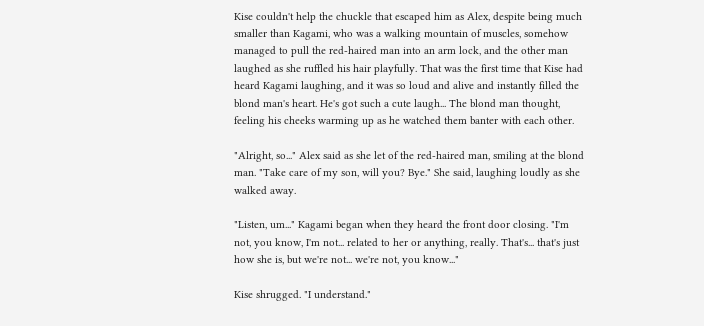Kise couldn't help the chuckle that escaped him as Alex, despite being much smaller than Kagami, who was a walking mountain of muscles, somehow managed to pull the red-haired man into an arm lock, and the other man laughed as she ruffled his hair playfully. That was the first time that Kise had heard Kagami laughing, and it was so loud and alive and instantly filled the blond man's heart. He's got such a cute laugh... The blond man thought, feeling his cheeks warming up as he watched them banter with each other.

"Alright, so..." Alex said as she let of the red-haired man, smiling at the blond man. "Take care of my son, will you? Bye." She said, laughing loudly as she walked away.

"Listen, um..." Kagami began when they heard the front door closing. "I'm not, you know, I'm not... related to her or anything, really. That's... that's just how she is, but we're not... we're not, you know..."

Kise shrugged. "I understand."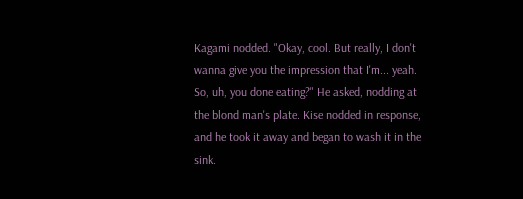Kagami nodded. "Okay, cool. But really, I don't wanna give you the impression that I'm... yeah. So, uh, you done eating?" He asked, nodding at the blond man's plate. Kise nodded in response, and he took it away and began to wash it in the sink.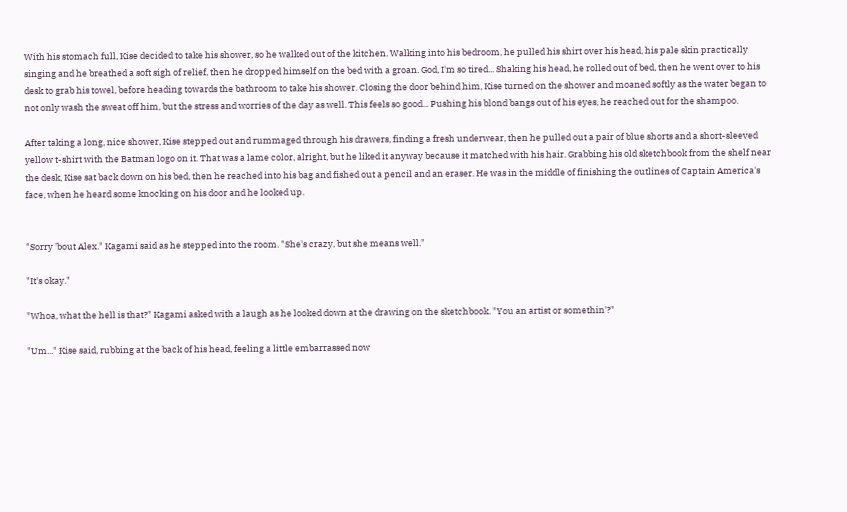With his stomach full, Kise decided to take his shower, so he walked out of the kitchen. Walking into his bedroom, he pulled his shirt over his head, his pale skin practically singing and he breathed a soft sigh of relief, then he dropped himself on the bed with a groan. God, I'm so tired... Shaking his head, he rolled out of bed, then he went over to his desk to grab his towel, before heading towards the bathroom to take his shower. Closing the door behind him, Kise turned on the shower and moaned softly as the water began to not only wash the sweat off him, but the stress and worries of the day as well. This feels so good... Pushing his blond bangs out of his eyes, he reached out for the shampoo.

After taking a long, nice shower, Kise stepped out and rummaged through his drawers, finding a fresh underwear, then he pulled out a pair of blue shorts and a short-sleeved yellow t-shirt with the Batman logo on it. That was a lame color, alright, but he liked it anyway because it matched with his hair. Grabbing his old sketchbook from the shelf near the desk, Kise sat back down on his bed, then he reached into his bag and fished out a pencil and an eraser. He was in the middle of finishing the outlines of Captain America's face, when he heard some knocking on his door and he looked up.


"Sorry 'bout Alex." Kagami said as he stepped into the room. "She's crazy, but she means well."

"It's okay."

"Whoa, what the hell is that?" Kagami asked with a laugh as he looked down at the drawing on the sketchbook. "You an artist or somethin'?"

"Um..." Kise said, rubbing at the back of his head, feeling a little embarrassed now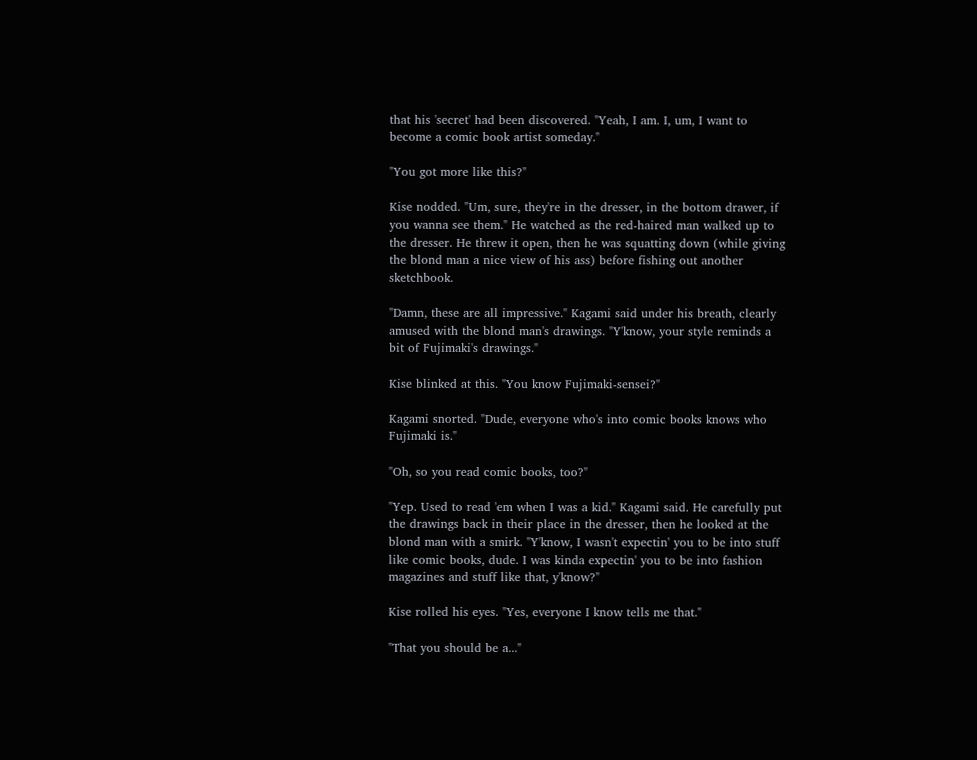that his 'secret' had been discovered. "Yeah, I am. I, um, I want to become a comic book artist someday."

"You got more like this?"

Kise nodded. "Um, sure, they're in the dresser, in the bottom drawer, if you wanna see them." He watched as the red-haired man walked up to the dresser. He threw it open, then he was squatting down (while giving the blond man a nice view of his ass) before fishing out another sketchbook.

"Damn, these are all impressive." Kagami said under his breath, clearly amused with the blond man's drawings. "Y'know, your style reminds a bit of Fujimaki's drawings."

Kise blinked at this. "You know Fujimaki-sensei?"

Kagami snorted. "Dude, everyone who's into comic books knows who Fujimaki is."

"Oh, so you read comic books, too?"

"Yep. Used to read 'em when I was a kid." Kagami said. He carefully put the drawings back in their place in the dresser, then he looked at the blond man with a smirk. "Y'know, I wasn't expectin' you to be into stuff like comic books, dude. I was kinda expectin' you to be into fashion magazines and stuff like that, y'know?"

Kise rolled his eyes. "Yes, everyone I know tells me that."

"That you should be a..."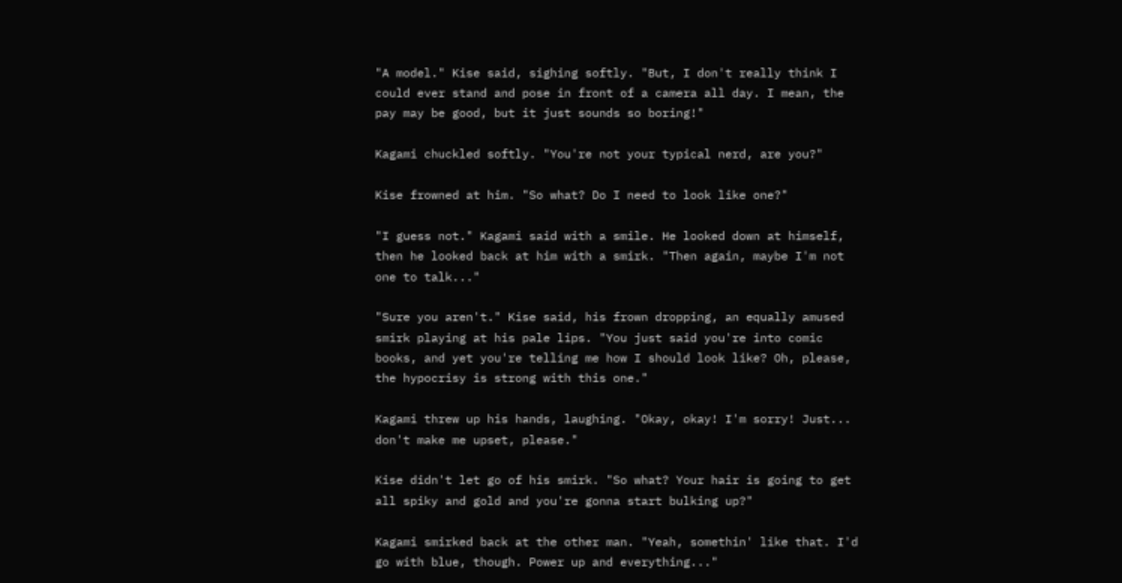"A model." Kise said, sighing softly. "But, I don't really think I could ever stand and pose in front of a camera all day. I mean, the pay may be good, but it just sounds so boring!"

Kagami chuckled softly. "You're not your typical nerd, are you?"

Kise frowned at him. "So what? Do I need to look like one?"

"I guess not." Kagami said with a smile. He looked down at himself, then he looked back at him with a smirk. "Then again, maybe I'm not one to talk..."

"Sure you aren't." Kise said, his frown dropping, an equally amused smirk playing at his pale lips. "You just said you're into comic books, and yet you're telling me how I should look like? Oh, please, the hypocrisy is strong with this one."

Kagami threw up his hands, laughing. "Okay, okay! I'm sorry! Just... don't make me upset, please."

Kise didn't let go of his smirk. "So what? Your hair is going to get all spiky and gold and you're gonna start bulking up?"

Kagami smirked back at the other man. "Yeah, somethin' like that. I'd go with blue, though. Power up and everything..."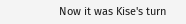Now it was Kise's turn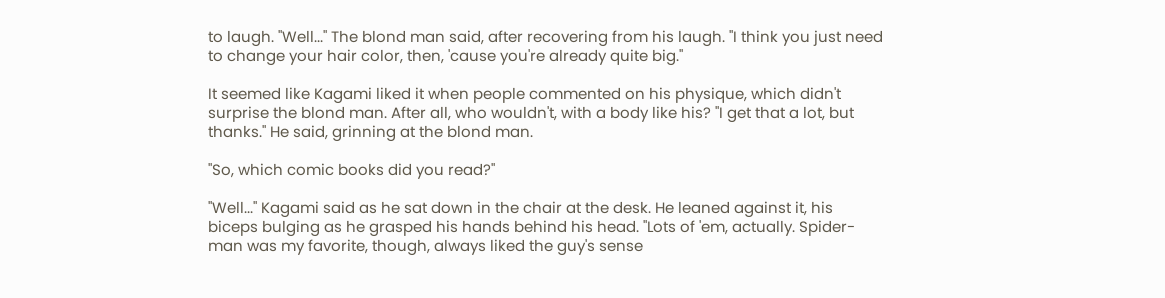to laugh. "Well..." The blond man said, after recovering from his laugh. "I think you just need to change your hair color, then, 'cause you're already quite big."

It seemed like Kagami liked it when people commented on his physique, which didn't surprise the blond man. After all, who wouldn't, with a body like his? "I get that a lot, but thanks." He said, grinning at the blond man.

"So, which comic books did you read?"

"Well..." Kagami said as he sat down in the chair at the desk. He leaned against it, his biceps bulging as he grasped his hands behind his head. "Lots of 'em, actually. Spider-man was my favorite, though, always liked the guy's sense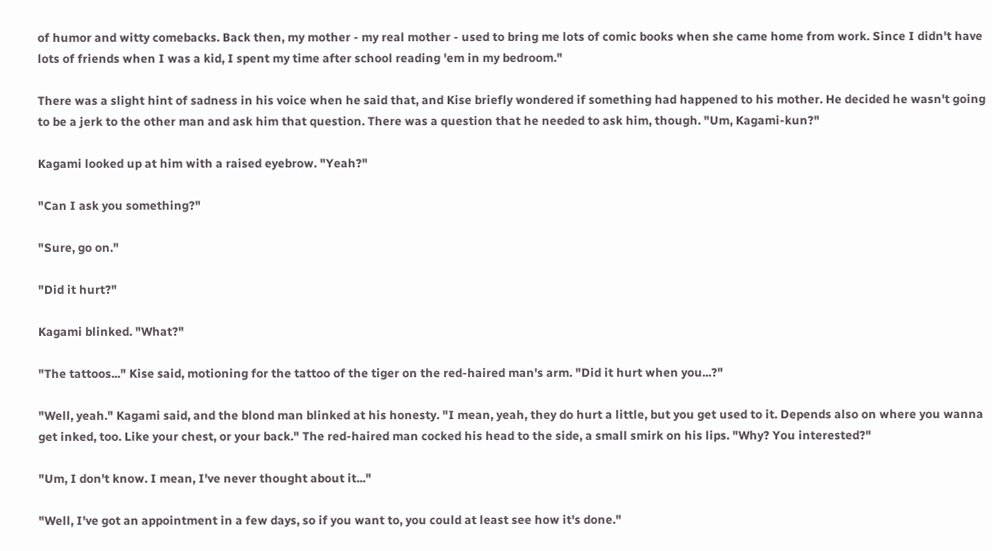of humor and witty comebacks. Back then, my mother - my real mother - used to bring me lots of comic books when she came home from work. Since I didn't have lots of friends when I was a kid, I spent my time after school reading 'em in my bedroom."

There was a slight hint of sadness in his voice when he said that, and Kise briefly wondered if something had happened to his mother. He decided he wasn't going to be a jerk to the other man and ask him that question. There was a question that he needed to ask him, though. "Um, Kagami-kun?"

Kagami looked up at him with a raised eyebrow. "Yeah?"

"Can I ask you something?"

"Sure, go on."

"Did it hurt?"

Kagami blinked. "What?"

"The tattoos..." Kise said, motioning for the tattoo of the tiger on the red-haired man's arm. "Did it hurt when you...?"

"Well, yeah." Kagami said, and the blond man blinked at his honesty. "I mean, yeah, they do hurt a little, but you get used to it. Depends also on where you wanna get inked, too. Like your chest, or your back." The red-haired man cocked his head to the side, a small smirk on his lips. "Why? You interested?"

"Um, I don't know. I mean, I've never thought about it..."

"Well, I've got an appointment in a few days, so if you want to, you could at least see how it's done."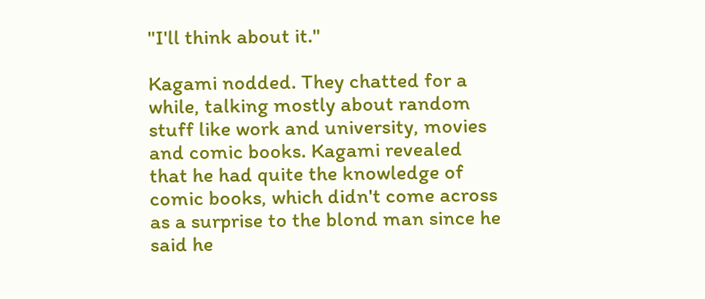"I'll think about it."

Kagami nodded. They chatted for a while, talking mostly about random stuff like work and university, movies and comic books. Kagami revealed that he had quite the knowledge of comic books, which didn't come across as a surprise to the blond man since he said he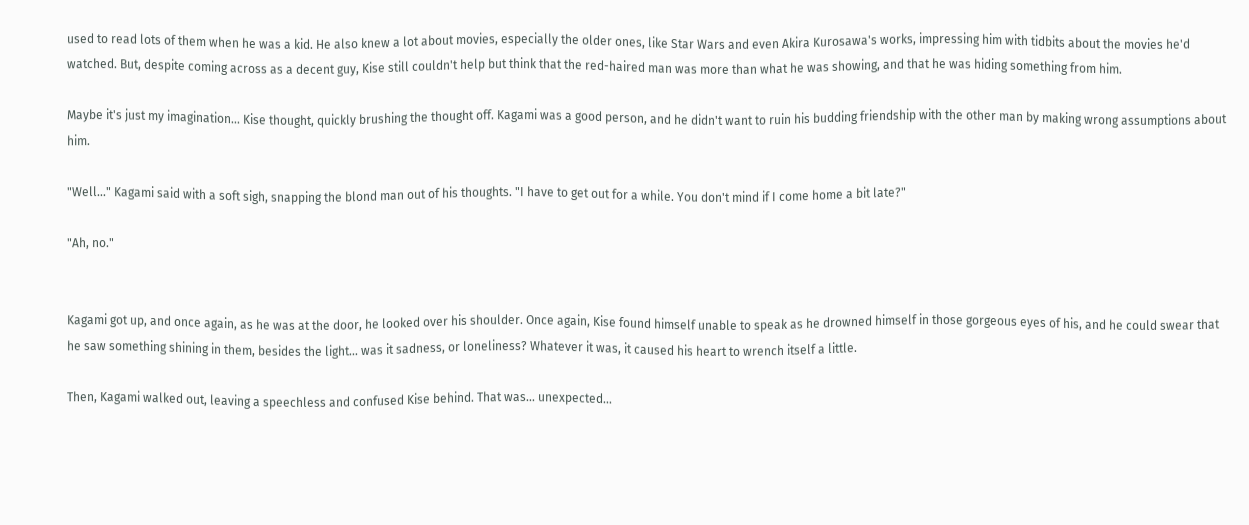used to read lots of them when he was a kid. He also knew a lot about movies, especially the older ones, like Star Wars and even Akira Kurosawa's works, impressing him with tidbits about the movies he'd watched. But, despite coming across as a decent guy, Kise still couldn't help but think that the red-haired man was more than what he was showing, and that he was hiding something from him.

Maybe it's just my imagination... Kise thought, quickly brushing the thought off. Kagami was a good person, and he didn't want to ruin his budding friendship with the other man by making wrong assumptions about him.

"Well..." Kagami said with a soft sigh, snapping the blond man out of his thoughts. "I have to get out for a while. You don't mind if I come home a bit late?"

"Ah, no."


Kagami got up, and once again, as he was at the door, he looked over his shoulder. Once again, Kise found himself unable to speak as he drowned himself in those gorgeous eyes of his, and he could swear that he saw something shining in them, besides the light... was it sadness, or loneliness? Whatever it was, it caused his heart to wrench itself a little.

Then, Kagami walked out, leaving a speechless and confused Kise behind. That was... unexpected...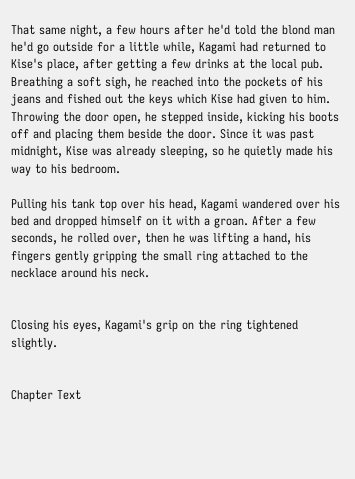That same night, a few hours after he'd told the blond man he'd go outside for a little while, Kagami had returned to Kise's place, after getting a few drinks at the local pub. Breathing a soft sigh, he reached into the pockets of his jeans and fished out the keys which Kise had given to him. Throwing the door open, he stepped inside, kicking his boots off and placing them beside the door. Since it was past midnight, Kise was already sleeping, so he quietly made his way to his bedroom.

Pulling his tank top over his head, Kagami wandered over his bed and dropped himself on it with a groan. After a few seconds, he rolled over, then he was lifting a hand, his fingers gently gripping the small ring attached to the necklace around his neck.


Closing his eyes, Kagami's grip on the ring tightened slightly.


Chapter Text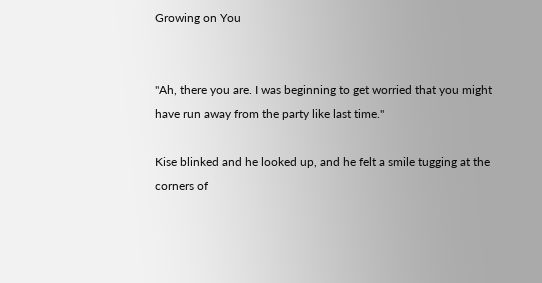Growing on You


"Ah, there you are. I was beginning to get worried that you might have run away from the party like last time."

Kise blinked and he looked up, and he felt a smile tugging at the corners of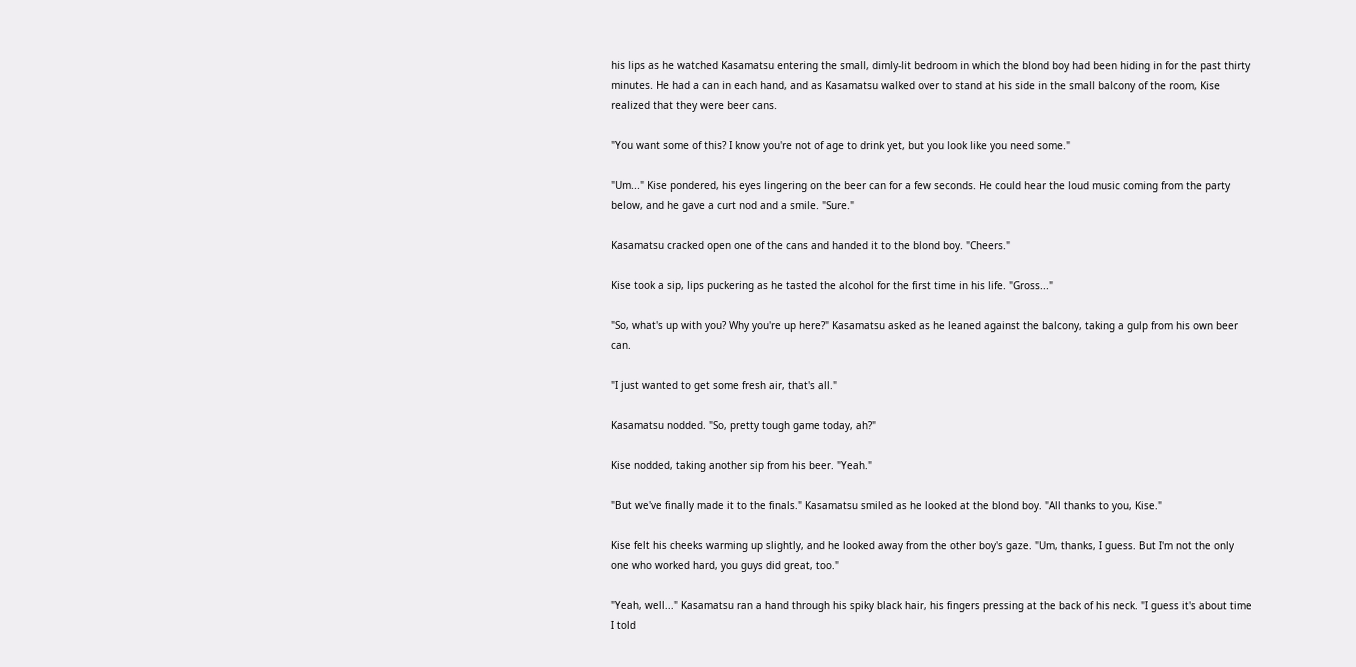his lips as he watched Kasamatsu entering the small, dimly-lit bedroom in which the blond boy had been hiding in for the past thirty minutes. He had a can in each hand, and as Kasamatsu walked over to stand at his side in the small balcony of the room, Kise realized that they were beer cans.

"You want some of this? I know you're not of age to drink yet, but you look like you need some."

"Um..." Kise pondered, his eyes lingering on the beer can for a few seconds. He could hear the loud music coming from the party below, and he gave a curt nod and a smile. "Sure."

Kasamatsu cracked open one of the cans and handed it to the blond boy. "Cheers."

Kise took a sip, lips puckering as he tasted the alcohol for the first time in his life. "Gross..."

"So, what's up with you? Why you're up here?" Kasamatsu asked as he leaned against the balcony, taking a gulp from his own beer can.

"I just wanted to get some fresh air, that's all."

Kasamatsu nodded. "So, pretty tough game today, ah?"

Kise nodded, taking another sip from his beer. "Yeah."

"But we've finally made it to the finals." Kasamatsu smiled as he looked at the blond boy. "All thanks to you, Kise."

Kise felt his cheeks warming up slightly, and he looked away from the other boy's gaze. "Um, thanks, I guess. But I'm not the only one who worked hard, you guys did great, too."

"Yeah, well..." Kasamatsu ran a hand through his spiky black hair, his fingers pressing at the back of his neck. "I guess it's about time I told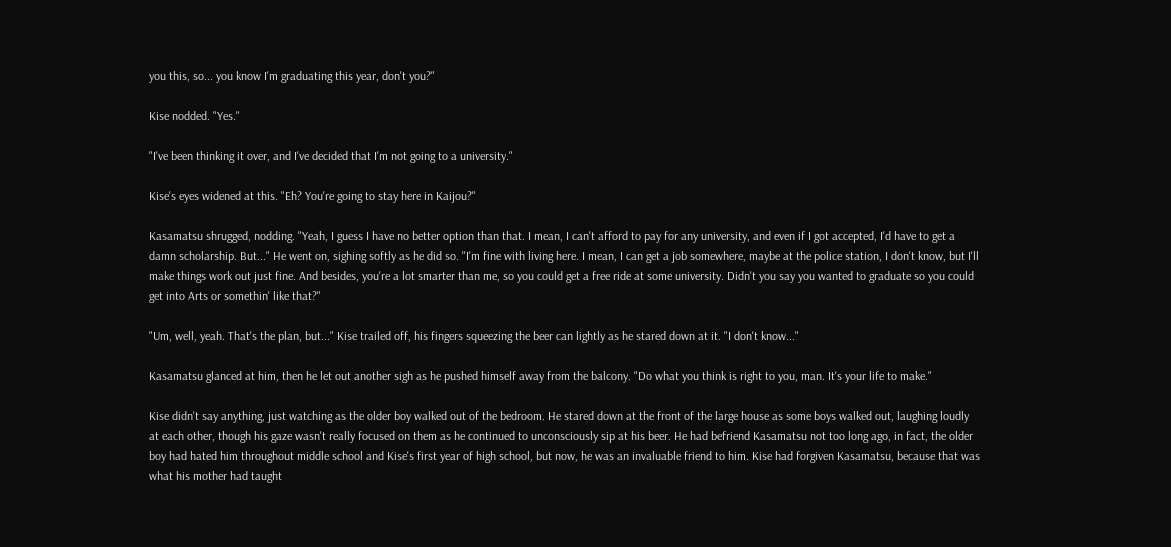you this, so... you know I'm graduating this year, don't you?"

Kise nodded. "Yes."

"I've been thinking it over, and I've decided that I'm not going to a university."

Kise's eyes widened at this. "Eh? You're going to stay here in Kaijou?"

Kasamatsu shrugged, nodding. "Yeah, I guess I have no better option than that. I mean, I can't afford to pay for any university, and even if I got accepted, I'd have to get a damn scholarship. But..." He went on, sighing softly as he did so. "I'm fine with living here. I mean, I can get a job somewhere, maybe at the police station, I don't know, but I'll make things work out just fine. And besides, you're a lot smarter than me, so you could get a free ride at some university. Didn't you say you wanted to graduate so you could get into Arts or somethin' like that?"

"Um, well, yeah. That's the plan, but..." Kise trailed off, his fingers squeezing the beer can lightly as he stared down at it. "I don't know..."

Kasamatsu glanced at him, then he let out another sigh as he pushed himself away from the balcony. "Do what you think is right to you, man. It's your life to make."

Kise didn't say anything, just watching as the older boy walked out of the bedroom. He stared down at the front of the large house as some boys walked out, laughing loudly at each other, though his gaze wasn't really focused on them as he continued to unconsciously sip at his beer. He had befriend Kasamatsu not too long ago, in fact, the older boy had hated him throughout middle school and Kise's first year of high school, but now, he was an invaluable friend to him. Kise had forgiven Kasamatsu, because that was what his mother had taught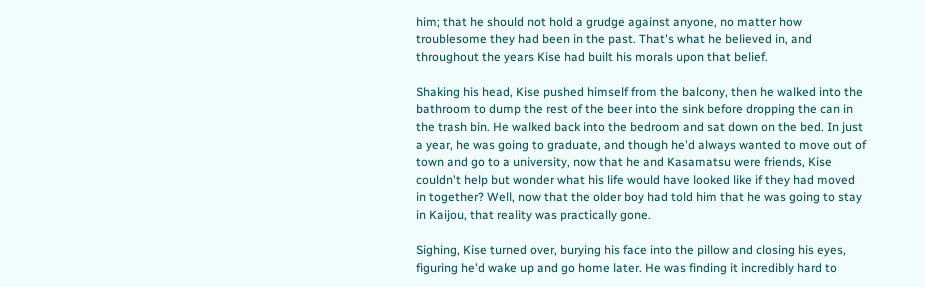him; that he should not hold a grudge against anyone, no matter how troublesome they had been in the past. That's what he believed in, and throughout the years Kise had built his morals upon that belief.

Shaking his head, Kise pushed himself from the balcony, then he walked into the bathroom to dump the rest of the beer into the sink before dropping the can in the trash bin. He walked back into the bedroom and sat down on the bed. In just a year, he was going to graduate, and though he'd always wanted to move out of town and go to a university, now that he and Kasamatsu were friends, Kise couldn't help but wonder what his life would have looked like if they had moved in together? Well, now that the older boy had told him that he was going to stay in Kaijou, that reality was practically gone.

Sighing, Kise turned over, burying his face into the pillow and closing his eyes, figuring he'd wake up and go home later. He was finding it incredibly hard to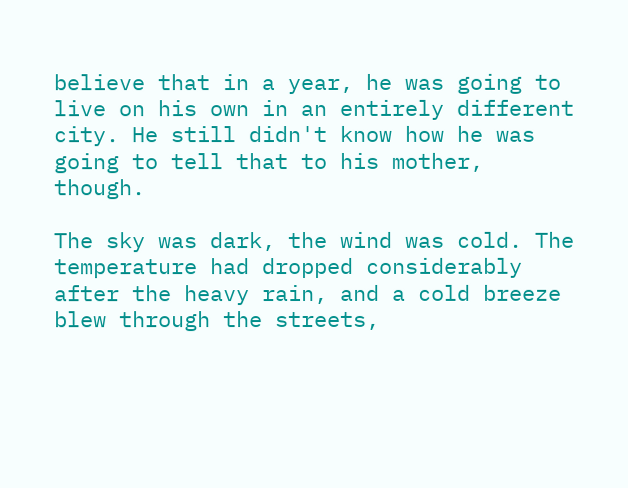believe that in a year, he was going to live on his own in an entirely different city. He still didn't know how he was going to tell that to his mother, though.

The sky was dark, the wind was cold. The temperature had dropped considerably after the heavy rain, and a cold breeze blew through the streets,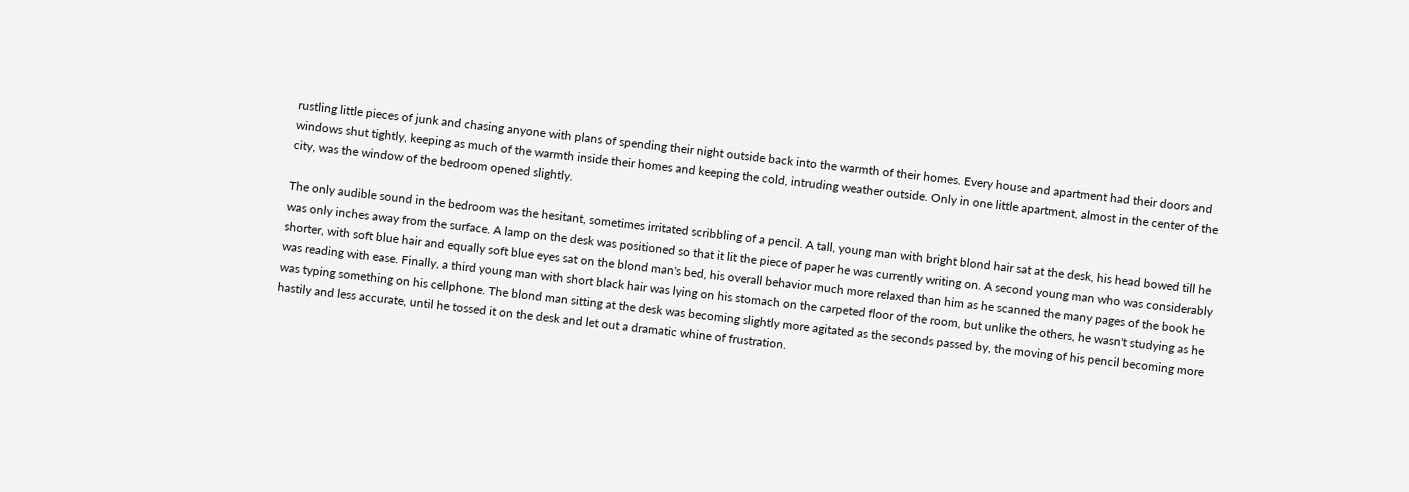rustling little pieces of junk and chasing anyone with plans of spending their night outside back into the warmth of their homes. Every house and apartment had their doors and windows shut tightly, keeping as much of the warmth inside their homes and keeping the cold, intruding weather outside. Only in one little apartment, almost in the center of the city, was the window of the bedroom opened slightly.

The only audible sound in the bedroom was the hesitant, sometimes irritated scribbling of a pencil. A tall, young man with bright blond hair sat at the desk, his head bowed till he was only inches away from the surface. A lamp on the desk was positioned so that it lit the piece of paper he was currently writing on. A second young man who was considerably shorter, with soft blue hair and equally soft blue eyes sat on the blond man's bed, his overall behavior much more relaxed than him as he scanned the many pages of the book he was reading with ease. Finally, a third young man with short black hair was lying on his stomach on the carpeted floor of the room, but unlike the others, he wasn't studying as he was typing something on his cellphone. The blond man sitting at the desk was becoming slightly more agitated as the seconds passed by, the moving of his pencil becoming more hastily and less accurate, until he tossed it on the desk and let out a dramatic whine of frustration.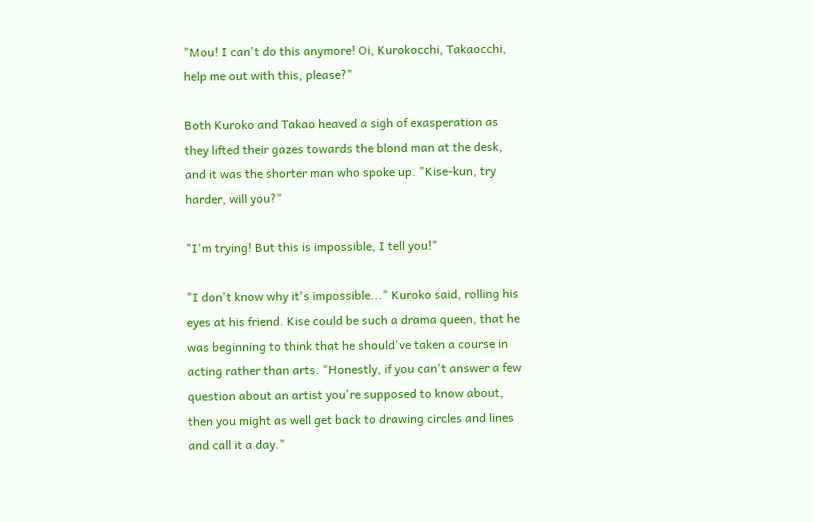"Mou! I can't do this anymore! Oi, Kurokocchi, Takaocchi, help me out with this, please?"

Both Kuroko and Takao heaved a sigh of exasperation as they lifted their gazes towards the blond man at the desk, and it was the shorter man who spoke up. "Kise-kun, try harder, will you?"

"I'm trying! But this is impossible, I tell you!"

"I don't know why it's impossible..." Kuroko said, rolling his eyes at his friend. Kise could be such a drama queen, that he was beginning to think that he should've taken a course in acting rather than arts. "Honestly, if you can't answer a few question about an artist you're supposed to know about, then you might as well get back to drawing circles and lines and call it a day."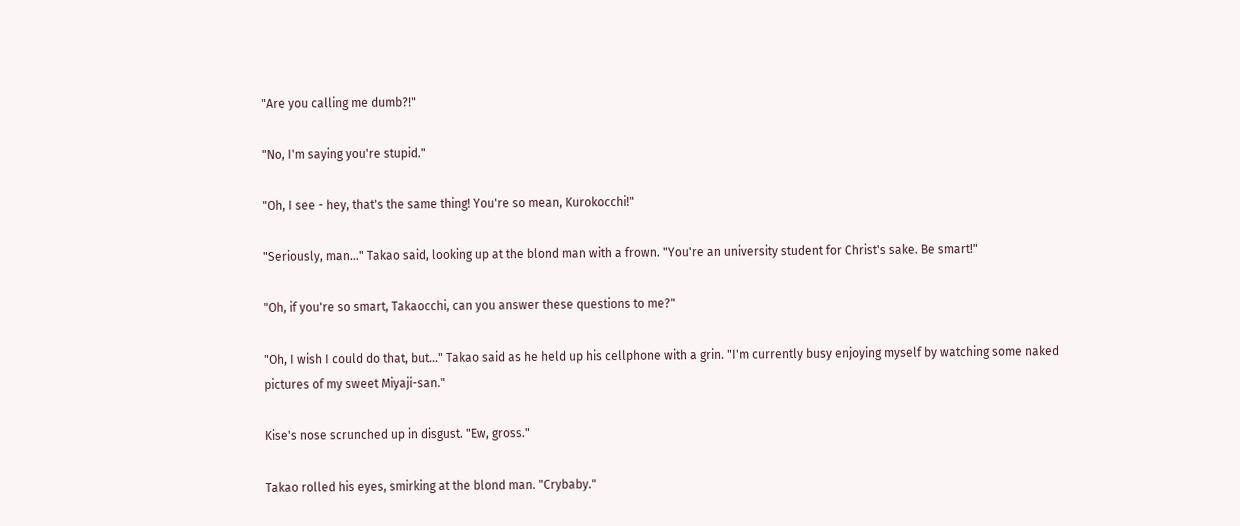"Are you calling me dumb?!"

"No, I'm saying you're stupid."

"Oh, I see - hey, that's the same thing! You're so mean, Kurokocchi!"

"Seriously, man..." Takao said, looking up at the blond man with a frown. "You're an university student for Christ's sake. Be smart!"

"Oh, if you're so smart, Takaocchi, can you answer these questions to me?"

"Oh, I wish I could do that, but..." Takao said as he held up his cellphone with a grin. "I'm currently busy enjoying myself by watching some naked pictures of my sweet Miyaji-san."

Kise's nose scrunched up in disgust. "Ew, gross."

Takao rolled his eyes, smirking at the blond man. "Crybaby."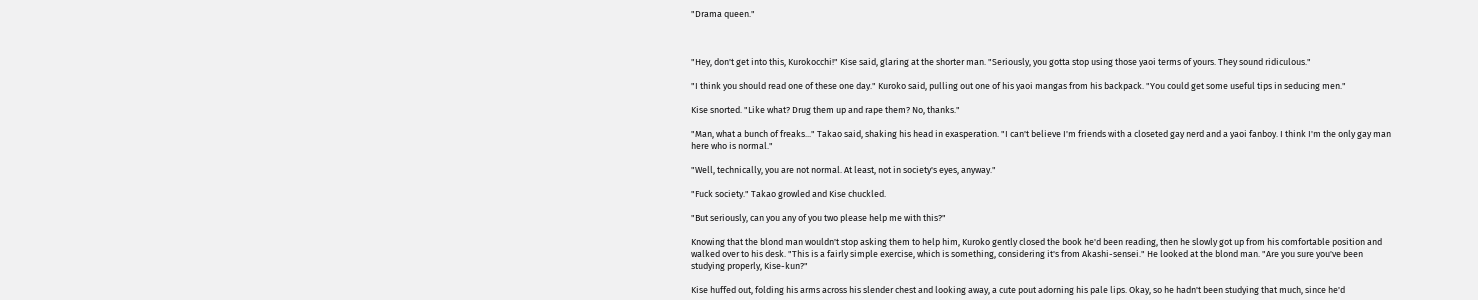"Drama queen."



"Hey, don't get into this, Kurokocchi!" Kise said, glaring at the shorter man. "Seriously, you gotta stop using those yaoi terms of yours. They sound ridiculous."

"I think you should read one of these one day." Kuroko said, pulling out one of his yaoi mangas from his backpack. "You could get some useful tips in seducing men."

Kise snorted. "Like what? Drug them up and rape them? No, thanks."

"Man, what a bunch of freaks..." Takao said, shaking his head in exasperation. "I can't believe I'm friends with a closeted gay nerd and a yaoi fanboy. I think I'm the only gay man here who is normal."

"Well, technically, you are not normal. At least, not in society's eyes, anyway."

"Fuck society." Takao growled and Kise chuckled.

"But seriously, can you any of you two please help me with this?"

Knowing that the blond man wouldn't stop asking them to help him, Kuroko gently closed the book he'd been reading, then he slowly got up from his comfortable position and walked over to his desk. "This is a fairly simple exercise, which is something, considering it's from Akashi-sensei." He looked at the blond man. "Are you sure you've been studying properly, Kise-kun?"

Kise huffed out, folding his arms across his slender chest and looking away, a cute pout adorning his pale lips. Okay, so he hadn't been studying that much, since he'd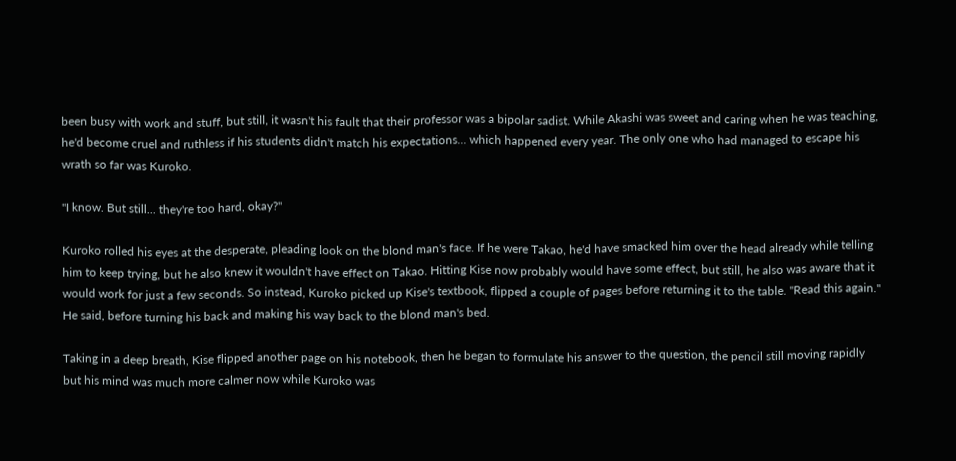been busy with work and stuff, but still, it wasn't his fault that their professor was a bipolar sadist. While Akashi was sweet and caring when he was teaching, he'd become cruel and ruthless if his students didn't match his expectations... which happened every year. The only one who had managed to escape his wrath so far was Kuroko.

"I know. But still... they're too hard, okay?"

Kuroko rolled his eyes at the desperate, pleading look on the blond man's face. If he were Takao, he'd have smacked him over the head already while telling him to keep trying, but he also knew it wouldn't have effect on Takao. Hitting Kise now probably would have some effect, but still, he also was aware that it would work for just a few seconds. So instead, Kuroko picked up Kise's textbook, flipped a couple of pages before returning it to the table. "Read this again." He said, before turning his back and making his way back to the blond man's bed.

Taking in a deep breath, Kise flipped another page on his notebook, then he began to formulate his answer to the question, the pencil still moving rapidly but his mind was much more calmer now while Kuroko was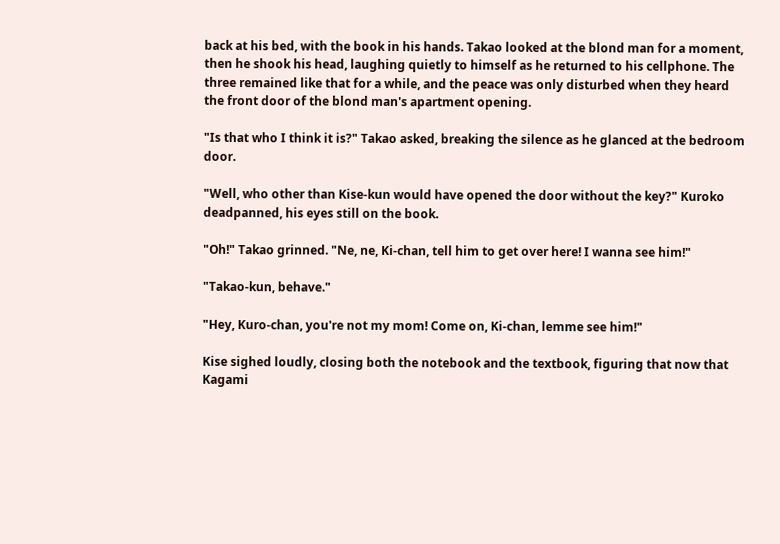back at his bed, with the book in his hands. Takao looked at the blond man for a moment, then he shook his head, laughing quietly to himself as he returned to his cellphone. The three remained like that for a while, and the peace was only disturbed when they heard the front door of the blond man's apartment opening.

"Is that who I think it is?" Takao asked, breaking the silence as he glanced at the bedroom door.

"Well, who other than Kise-kun would have opened the door without the key?" Kuroko deadpanned, his eyes still on the book.

"Oh!" Takao grinned. "Ne, ne, Ki-chan, tell him to get over here! I wanna see him!"

"Takao-kun, behave."

"Hey, Kuro-chan, you're not my mom! Come on, Ki-chan, lemme see him!"

Kise sighed loudly, closing both the notebook and the textbook, figuring that now that Kagami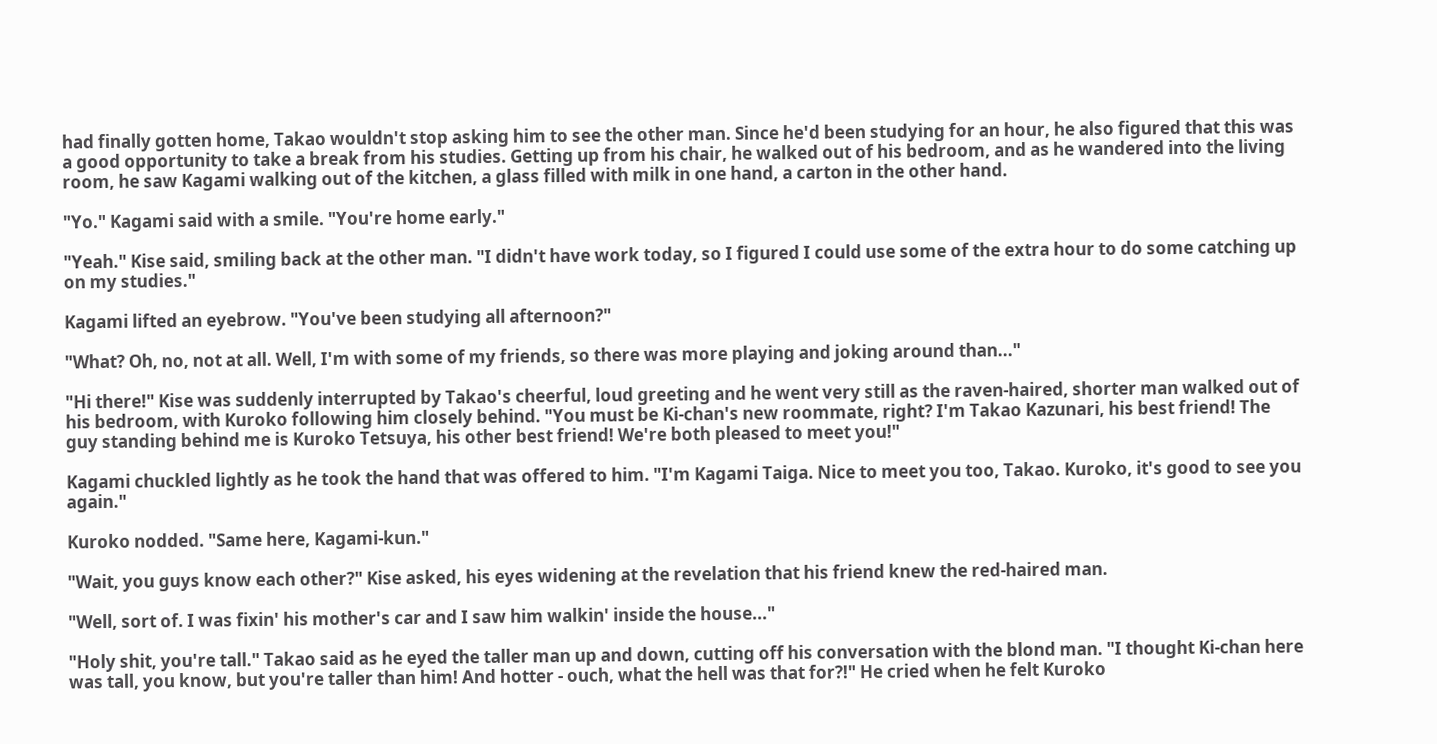had finally gotten home, Takao wouldn't stop asking him to see the other man. Since he'd been studying for an hour, he also figured that this was a good opportunity to take a break from his studies. Getting up from his chair, he walked out of his bedroom, and as he wandered into the living room, he saw Kagami walking out of the kitchen, a glass filled with milk in one hand, a carton in the other hand.

"Yo." Kagami said with a smile. "You're home early."

"Yeah." Kise said, smiling back at the other man. "I didn't have work today, so I figured I could use some of the extra hour to do some catching up on my studies."

Kagami lifted an eyebrow. "You've been studying all afternoon?"

"What? Oh, no, not at all. Well, I'm with some of my friends, so there was more playing and joking around than..."

"Hi there!" Kise was suddenly interrupted by Takao's cheerful, loud greeting and he went very still as the raven-haired, shorter man walked out of his bedroom, with Kuroko following him closely behind. "You must be Ki-chan's new roommate, right? I'm Takao Kazunari, his best friend! The guy standing behind me is Kuroko Tetsuya, his other best friend! We're both pleased to meet you!"

Kagami chuckled lightly as he took the hand that was offered to him. "I'm Kagami Taiga. Nice to meet you too, Takao. Kuroko, it's good to see you again."

Kuroko nodded. "Same here, Kagami-kun."

"Wait, you guys know each other?" Kise asked, his eyes widening at the revelation that his friend knew the red-haired man.

"Well, sort of. I was fixin' his mother's car and I saw him walkin' inside the house..."

"Holy shit, you're tall." Takao said as he eyed the taller man up and down, cutting off his conversation with the blond man. "I thought Ki-chan here was tall, you know, but you're taller than him! And hotter - ouch, what the hell was that for?!" He cried when he felt Kuroko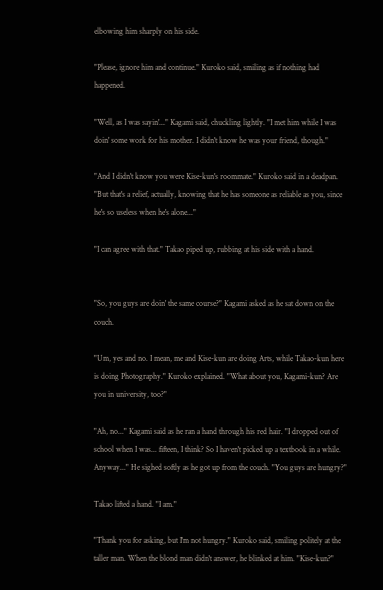elbowing him sharply on his side.

"Please, ignore him and continue." Kuroko said, smiling as if nothing had happened.

"Well, as I was sayin'..." Kagami said, chuckling lightly. "I met him while I was doin' some work for his mother. I didn't know he was your friend, though."

"And I didn't know you were Kise-kun's roommate." Kuroko said in a deadpan. "But that's a relief, actually, knowing that he has someone as reliable as you, since he's so useless when he's alone..."

"I can agree with that." Takao piped up, rubbing at his side with a hand.


"So, you guys are doin' the same course?" Kagami asked as he sat down on the couch.

"Um, yes and no. I mean, me and Kise-kun are doing Arts, while Takao-kun here is doing Photography." Kuroko explained. "What about you, Kagami-kun? Are you in university, too?"

"Ah, no..." Kagami said as he ran a hand through his red hair. "I dropped out of school when I was... fifteen, I think? So I haven't picked up a textbook in a while. Anyway..." He sighed softly as he got up from the couch. "You guys are hungry?"

Takao lifted a hand. "I am."

"Thank you for asking, but I'm not hungry." Kuroko said, smiling politely at the taller man. When the blond man didn't answer, he blinked at him. "Kise-kun?"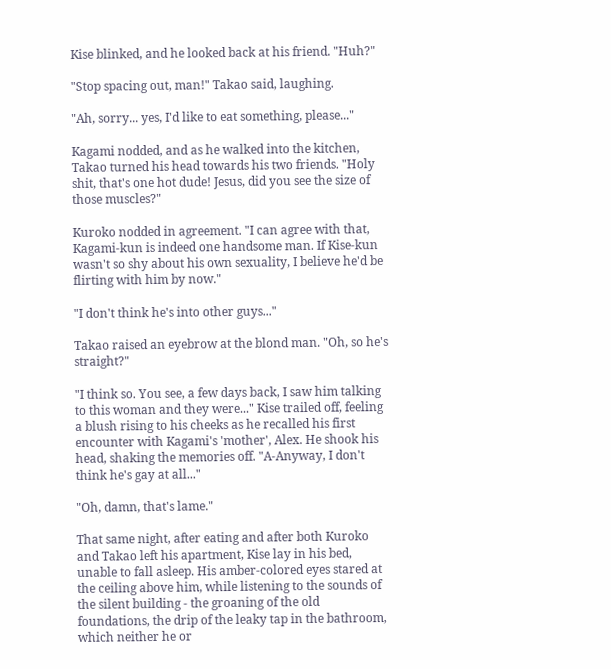Kise blinked, and he looked back at his friend. "Huh?"

"Stop spacing out, man!" Takao said, laughing.

"Ah, sorry... yes, I'd like to eat something, please..."

Kagami nodded, and as he walked into the kitchen, Takao turned his head towards his two friends. "Holy shit, that's one hot dude! Jesus, did you see the size of those muscles?"

Kuroko nodded in agreement. "I can agree with that, Kagami-kun is indeed one handsome man. If Kise-kun wasn't so shy about his own sexuality, I believe he'd be flirting with him by now."

"I don't think he's into other guys..."

Takao raised an eyebrow at the blond man. "Oh, so he's straight?"

"I think so. You see, a few days back, I saw him talking to this woman and they were..." Kise trailed off, feeling a blush rising to his cheeks as he recalled his first encounter with Kagami's 'mother', Alex. He shook his head, shaking the memories off. "A-Anyway, I don't think he's gay at all..."

"Oh, damn, that's lame."

That same night, after eating and after both Kuroko and Takao left his apartment, Kise lay in his bed, unable to fall asleep. His amber-colored eyes stared at the ceiling above him, while listening to the sounds of the silent building - the groaning of the old foundations, the drip of the leaky tap in the bathroom, which neither he or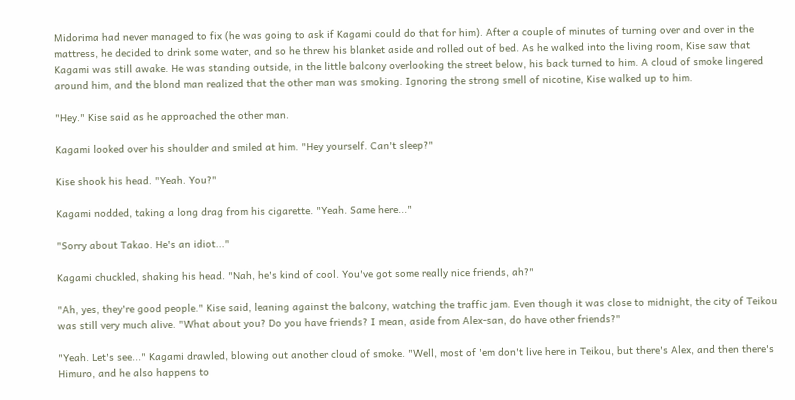Midorima had never managed to fix (he was going to ask if Kagami could do that for him). After a couple of minutes of turning over and over in the mattress, he decided to drink some water, and so he threw his blanket aside and rolled out of bed. As he walked into the living room, Kise saw that Kagami was still awake. He was standing outside, in the little balcony overlooking the street below, his back turned to him. A cloud of smoke lingered around him, and the blond man realized that the other man was smoking. Ignoring the strong smell of nicotine, Kise walked up to him.

"Hey." Kise said as he approached the other man.

Kagami looked over his shoulder and smiled at him. "Hey yourself. Can't sleep?"

Kise shook his head. "Yeah. You?"

Kagami nodded, taking a long drag from his cigarette. "Yeah. Same here..."

"Sorry about Takao. He's an idiot..."

Kagami chuckled, shaking his head. "Nah, he's kind of cool. You've got some really nice friends, ah?"

"Ah, yes, they're good people." Kise said, leaning against the balcony, watching the traffic jam. Even though it was close to midnight, the city of Teikou was still very much alive. "What about you? Do you have friends? I mean, aside from Alex-san, do have other friends?"

"Yeah. Let's see..." Kagami drawled, blowing out another cloud of smoke. "Well, most of 'em don't live here in Teikou, but there's Alex, and then there's Himuro, and he also happens to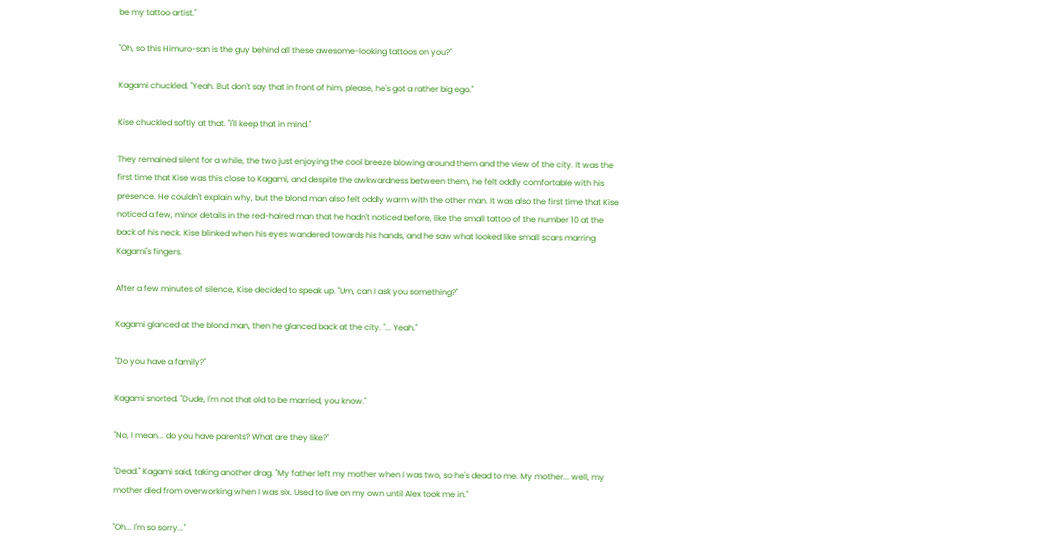be my tattoo artist."

"Oh, so this Himuro-san is the guy behind all these awesome-looking tattoos on you?"

Kagami chuckled. "Yeah. But don't say that in front of him, please, he's got a rather big ego."

Kise chuckled softly at that. "I'll keep that in mind."

They remained silent for a while, the two just enjoying the cool breeze blowing around them and the view of the city. It was the first time that Kise was this close to Kagami, and despite the awkwardness between them, he felt oddly comfortable with his presence. He couldn't explain why, but the blond man also felt oddly warm with the other man. It was also the first time that Kise noticed a few, minor details in the red-haired man that he hadn't noticed before, like the small tattoo of the number 10 at the back of his neck. Kise blinked when his eyes wandered towards his hands, and he saw what looked like small scars marring Kagami's fingers.

After a few minutes of silence, Kise decided to speak up. "Um, can I ask you something?"

Kagami glanced at the blond man, then he glanced back at the city. "... Yeah."

"Do you have a family?"

Kagami snorted. "Dude, I'm not that old to be married, you know."

"No, I mean... do you have parents? What are they like?"

"Dead." Kagami said, taking another drag. "My father left my mother when I was two, so he's dead to me. My mother... well, my mother died from overworking when I was six. Used to live on my own until Alex took me in."

"Oh... I'm so sorry..."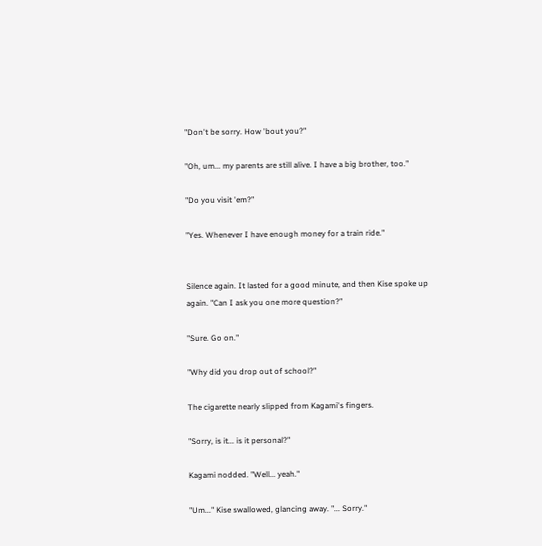"Don't be sorry. How 'bout you?"

"Oh, um... my parents are still alive. I have a big brother, too."

"Do you visit 'em?"

"Yes. Whenever I have enough money for a train ride."


Silence again. It lasted for a good minute, and then Kise spoke up again. "Can I ask you one more question?"

"Sure. Go on."

"Why did you drop out of school?"

The cigarette nearly slipped from Kagami's fingers.

"Sorry, is it... is it personal?"

Kagami nodded. "Well... yeah."

"Um..." Kise swallowed, glancing away. "... Sorry."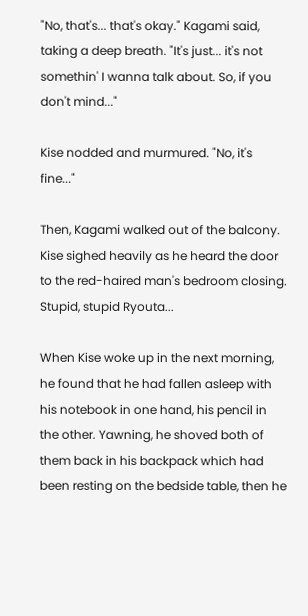"No, that's... that's okay." Kagami said, taking a deep breath. "It's just... it's not somethin' I wanna talk about. So, if you don't mind..."

Kise nodded and murmured. "No, it's fine..."

Then, Kagami walked out of the balcony. Kise sighed heavily as he heard the door to the red-haired man's bedroom closing. Stupid, stupid Ryouta...

When Kise woke up in the next morning, he found that he had fallen asleep with his notebook in one hand, his pencil in the other. Yawning, he shoved both of them back in his backpack which had been resting on the bedside table, then he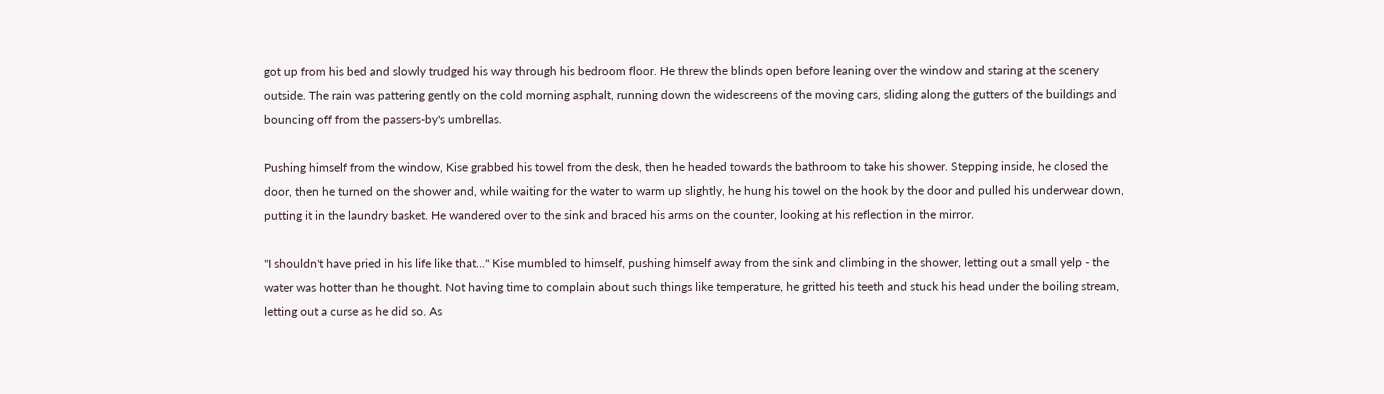got up from his bed and slowly trudged his way through his bedroom floor. He threw the blinds open before leaning over the window and staring at the scenery outside. The rain was pattering gently on the cold morning asphalt, running down the widescreens of the moving cars, sliding along the gutters of the buildings and bouncing off from the passers-by's umbrellas.

Pushing himself from the window, Kise grabbed his towel from the desk, then he headed towards the bathroom to take his shower. Stepping inside, he closed the door, then he turned on the shower and, while waiting for the water to warm up slightly, he hung his towel on the hook by the door and pulled his underwear down, putting it in the laundry basket. He wandered over to the sink and braced his arms on the counter, looking at his reflection in the mirror.

"I shouldn't have pried in his life like that..." Kise mumbled to himself, pushing himself away from the sink and climbing in the shower, letting out a small yelp - the water was hotter than he thought. Not having time to complain about such things like temperature, he gritted his teeth and stuck his head under the boiling stream, letting out a curse as he did so. As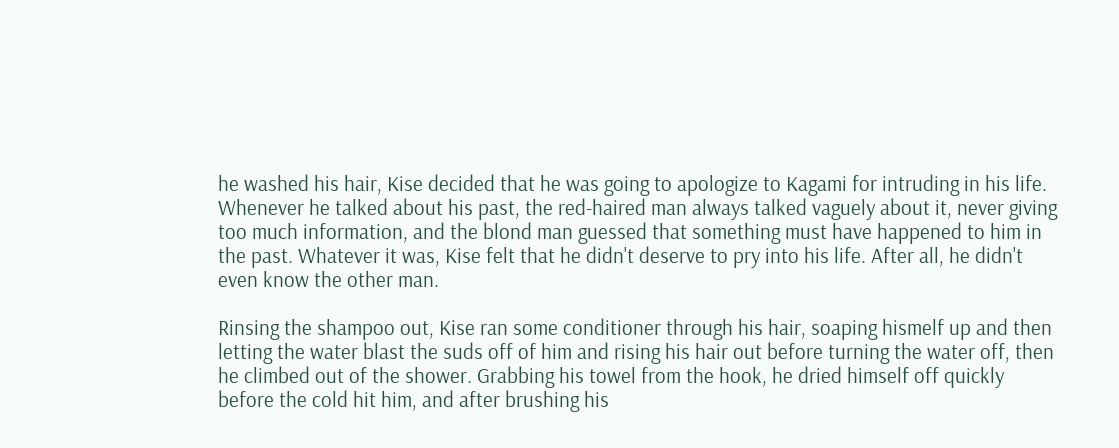he washed his hair, Kise decided that he was going to apologize to Kagami for intruding in his life. Whenever he talked about his past, the red-haired man always talked vaguely about it, never giving too much information, and the blond man guessed that something must have happened to him in the past. Whatever it was, Kise felt that he didn't deserve to pry into his life. After all, he didn't even know the other man.

Rinsing the shampoo out, Kise ran some conditioner through his hair, soaping hismelf up and then letting the water blast the suds off of him and rising his hair out before turning the water off, then he climbed out of the shower. Grabbing his towel from the hook, he dried himself off quickly before the cold hit him, and after brushing his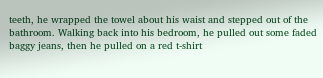teeth, he wrapped the towel about his waist and stepped out of the bathroom. Walking back into his bedroom, he pulled out some faded baggy jeans, then he pulled on a red t-shirt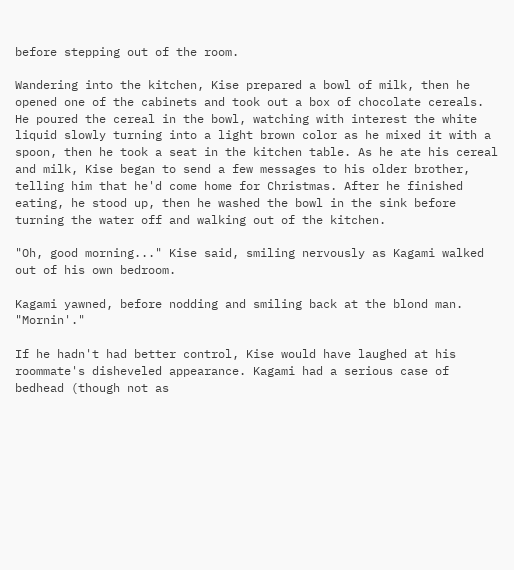before stepping out of the room.

Wandering into the kitchen, Kise prepared a bowl of milk, then he opened one of the cabinets and took out a box of chocolate cereals. He poured the cereal in the bowl, watching with interest the white liquid slowly turning into a light brown color as he mixed it with a spoon, then he took a seat in the kitchen table. As he ate his cereal and milk, Kise began to send a few messages to his older brother, telling him that he'd come home for Christmas. After he finished eating, he stood up, then he washed the bowl in the sink before turning the water off and walking out of the kitchen.

"Oh, good morning..." Kise said, smiling nervously as Kagami walked out of his own bedroom.

Kagami yawned, before nodding and smiling back at the blond man. "Mornin'."

If he hadn't had better control, Kise would have laughed at his roommate's disheveled appearance. Kagami had a serious case of bedhead (though not as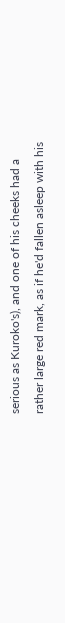serious as Kuroko's), and one of his cheeks had a rather large red mark, as if he'd fallen asleep with his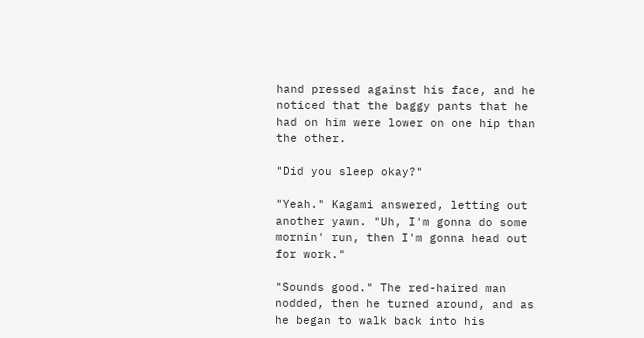hand pressed against his face, and he noticed that the baggy pants that he had on him were lower on one hip than the other.

"Did you sleep okay?"

"Yeah." Kagami answered, letting out another yawn. "Uh, I'm gonna do some mornin' run, then I'm gonna head out for work."

"Sounds good." The red-haired man nodded, then he turned around, and as he began to walk back into his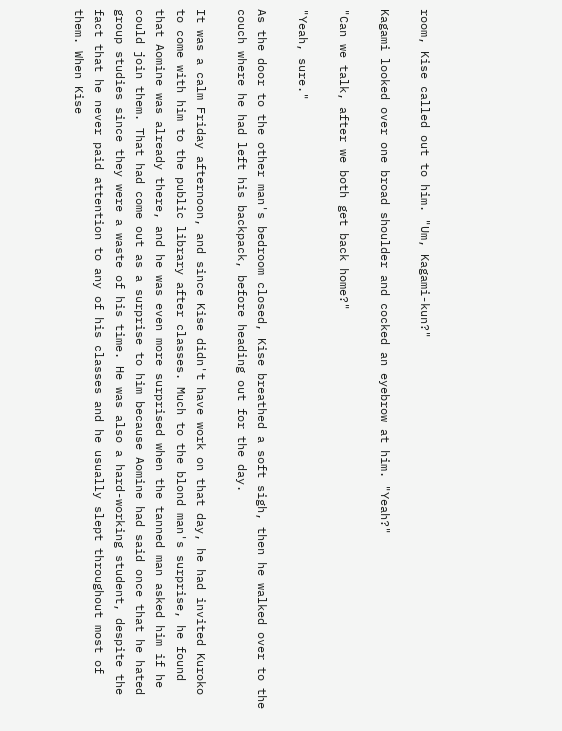room, Kise called out to him. "Um, Kagami-kun?"

Kagami looked over one broad shoulder and cocked an eyebrow at him. "Yeah?"

"Can we talk, after we both get back home?"

"Yeah, sure."

As the door to the other man's bedroom closed, Kise breathed a soft sigh, then he walked over to the couch where he had left his backpack, before heading out for the day.

It was a calm Friday afternoon, and since Kise didn't have work on that day, he had invited Kuroko to come with him to the public library after classes. Much to the blond man's surprise, he found that Aomine was already there, and he was even more surprised when the tanned man asked him if he could join them. That had come out as a surprise to him because Aomine had said once that he hated group studies since they were a waste of his time. He was also a hard-working student, despite the fact that he never paid attention to any of his classes and he usually slept throughout most of them. When Kise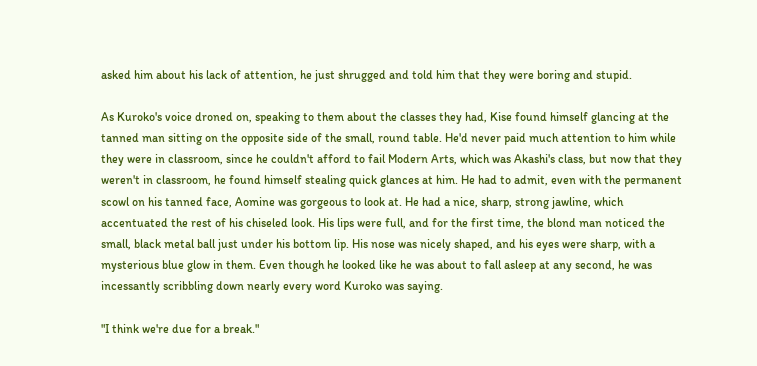asked him about his lack of attention, he just shrugged and told him that they were boring and stupid.

As Kuroko's voice droned on, speaking to them about the classes they had, Kise found himself glancing at the tanned man sitting on the opposite side of the small, round table. He'd never paid much attention to him while they were in classroom, since he couldn't afford to fail Modern Arts, which was Akashi's class, but now that they weren't in classroom, he found himself stealing quick glances at him. He had to admit, even with the permanent scowl on his tanned face, Aomine was gorgeous to look at. He had a nice, sharp, strong jawline, which accentuated the rest of his chiseled look. His lips were full, and for the first time, the blond man noticed the small, black metal ball just under his bottom lip. His nose was nicely shaped, and his eyes were sharp, with a mysterious blue glow in them. Even though he looked like he was about to fall asleep at any second, he was incessantly scribbling down nearly every word Kuroko was saying.

"I think we're due for a break."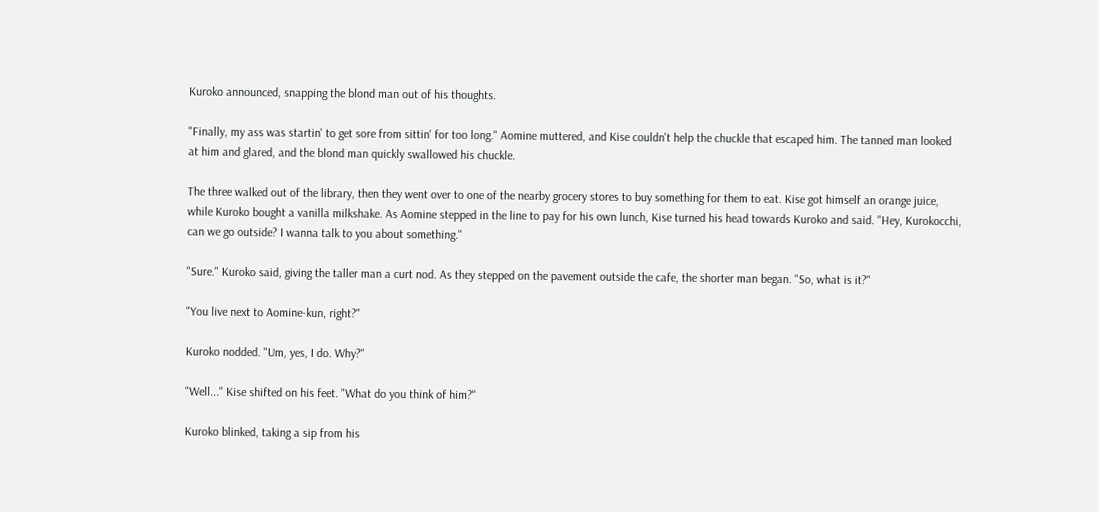Kuroko announced, snapping the blond man out of his thoughts.

"Finally, my ass was startin' to get sore from sittin' for too long." Aomine muttered, and Kise couldn't help the chuckle that escaped him. The tanned man looked at him and glared, and the blond man quickly swallowed his chuckle.

The three walked out of the library, then they went over to one of the nearby grocery stores to buy something for them to eat. Kise got himself an orange juice, while Kuroko bought a vanilla milkshake. As Aomine stepped in the line to pay for his own lunch, Kise turned his head towards Kuroko and said. "Hey, Kurokocchi, can we go outside? I wanna talk to you about something."

"Sure." Kuroko said, giving the taller man a curt nod. As they stepped on the pavement outside the cafe, the shorter man began. "So, what is it?"

"You live next to Aomine-kun, right?"

Kuroko nodded. "Um, yes, I do. Why?"

"Well..." Kise shifted on his feet. "What do you think of him?"

Kuroko blinked, taking a sip from his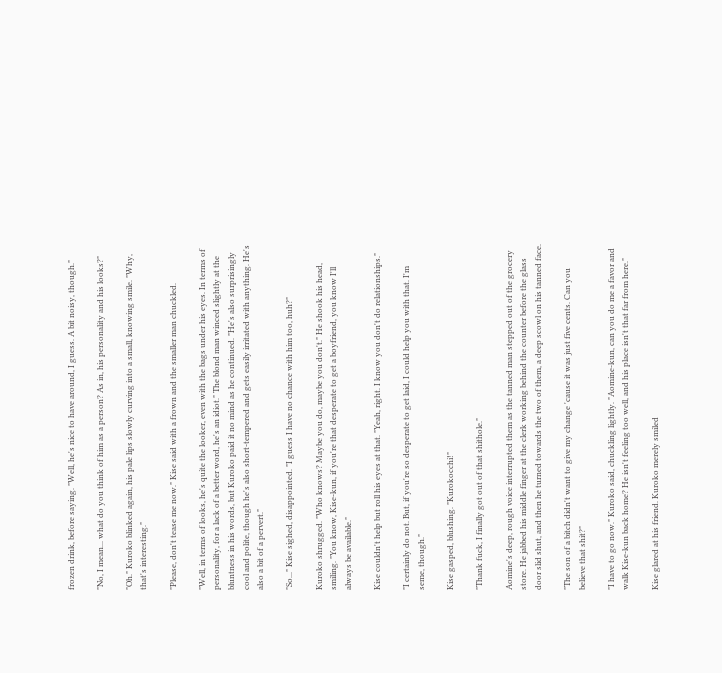frozen drink, before saying. "Well, he's nice to have around, I guess. A bit noisy, though."

"No, I mean... what do you think of him as a person? As in, his personality and his looks?"

"Oh." Kuroko blinked again, his pale lips slowly curving into a small, knowing smile. "Why, that's interesting."

"Please, don't tease me now." Kise said with a frown and the smaller man chuckled.

"Well, in terms of looks, he's quite the looker, even with the bags under his eyes. In terms of personality, for a lack of a better word, he's an idiot." The blond man winced slightly at the bluntness in his words, but Kuroko paid it no mind as he continued. "He's also surprisingly cool and polite, though he's also short-tempered and gets easily irritated with anything. He's also a bit of a pervert."

"So..." Kise sighed, disappointed. "I guess I have no chance with him too, huh?"

Kuroko shrugged. "Who knows? Maybe you do, maybe you don't." He shook his head, smiling. "You know, Kise-kun, if you're that desperate to get a boyfriend, you know I'll always be available."

Kise couldn't help but roll his eyes at that. "Yeah, right. I know you don't do relationships."

"I certainly do not. But, if you're so desperate to get laid, I could help you with that. I'm seme, though."

Kise gasped, blushing. "Kurokocchi!"

"Thank fuck, I finally got out of that shithole."

Aomine's deep, rough voice interrupted them as the tanned man stepped out of the grocery store. He jabbed his middle finger at the clerk working behind the counter before the glass door slid shut, and then he turned towards the two of them, a deep scowl on his tanned face.

"The son of a bitch didn't want to give my change 'cause it was just five cents. Can you believe that shit?"

"I have to go now." Kuroko said, chuckling lightly. "Aomine-kun, can you do me a favor and walk Kise-kun back home? He isn't feeling too well, and his place isn't that far from here."

Kise glared at his friend. Kuroko merely smiled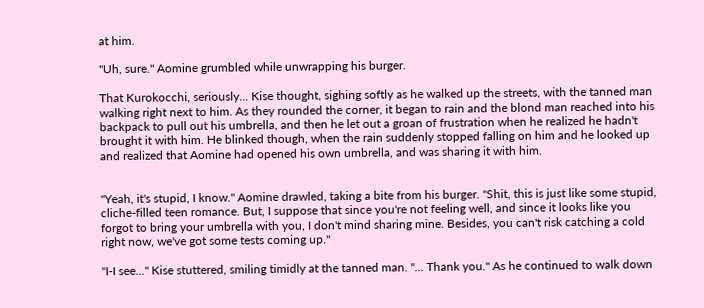at him.

"Uh, sure." Aomine grumbled while unwrapping his burger.

That Kurokocchi, seriously... Kise thought, sighing softly as he walked up the streets, with the tanned man walking right next to him. As they rounded the corner, it began to rain and the blond man reached into his backpack to pull out his umbrella, and then he let out a groan of frustration when he realized he hadn't brought it with him. He blinked though, when the rain suddenly stopped falling on him and he looked up and realized that Aomine had opened his own umbrella, and was sharing it with him.


"Yeah, it's stupid, I know." Aomine drawled, taking a bite from his burger. "Shit, this is just like some stupid, cliche-filled teen romance. But, I suppose that since you're not feeling well, and since it looks like you forgot to bring your umbrella with you, I don't mind sharing mine. Besides, you can't risk catching a cold right now, we've got some tests coming up."

"I-I see..." Kise stuttered, smiling timidly at the tanned man. "... Thank you." As he continued to walk down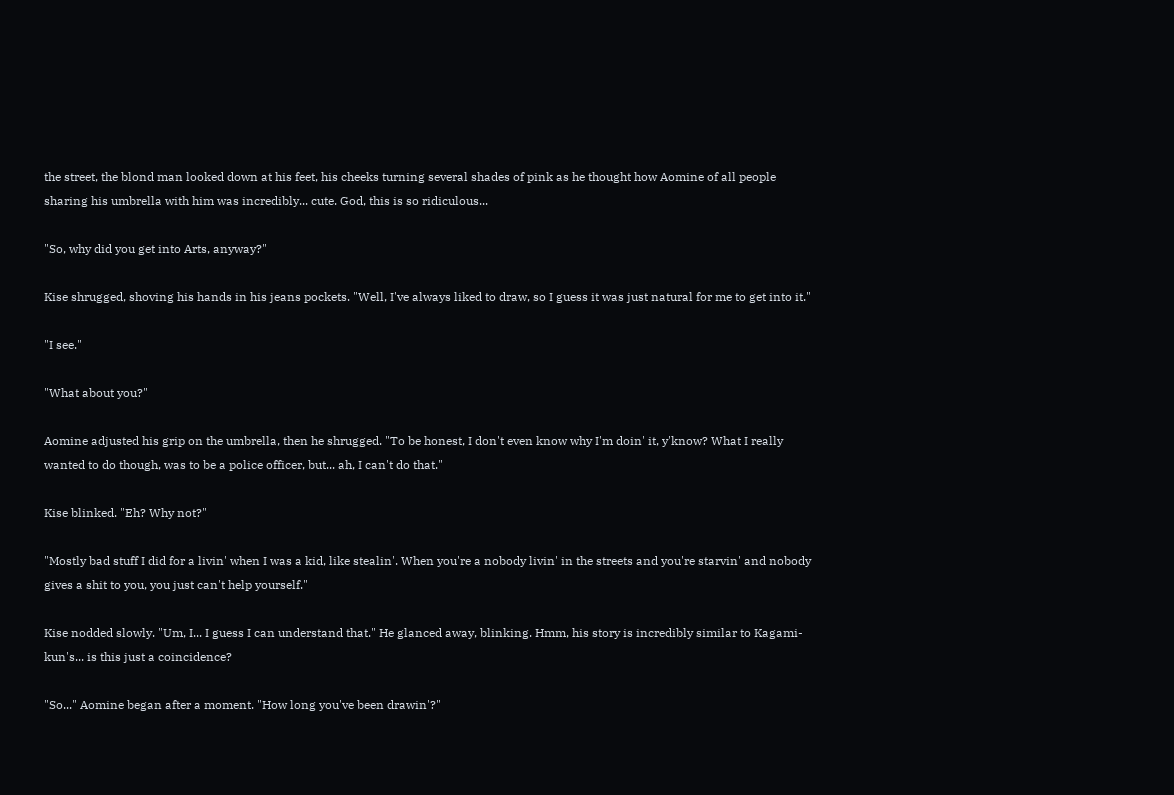the street, the blond man looked down at his feet, his cheeks turning several shades of pink as he thought how Aomine of all people sharing his umbrella with him was incredibly... cute. God, this is so ridiculous...

"So, why did you get into Arts, anyway?"

Kise shrugged, shoving his hands in his jeans pockets. "Well, I've always liked to draw, so I guess it was just natural for me to get into it."

"I see."

"What about you?"

Aomine adjusted his grip on the umbrella, then he shrugged. "To be honest, I don't even know why I'm doin' it, y'know? What I really wanted to do though, was to be a police officer, but... ah, I can't do that."

Kise blinked. "Eh? Why not?"

"Mostly bad stuff I did for a livin' when I was a kid, like stealin'. When you're a nobody livin' in the streets and you're starvin' and nobody gives a shit to you, you just can't help yourself."

Kise nodded slowly. "Um, I... I guess I can understand that." He glanced away, blinking. Hmm, his story is incredibly similar to Kagami-kun's... is this just a coincidence?

"So..." Aomine began after a moment. "How long you've been drawin'?"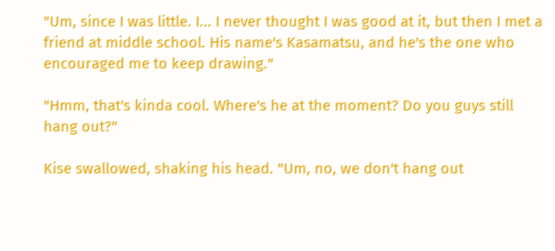"Um, since I was little. I... I never thought I was good at it, but then I met a friend at middle school. His name's Kasamatsu, and he's the one who encouraged me to keep drawing."

"Hmm, that's kinda cool. Where's he at the moment? Do you guys still hang out?"

Kise swallowed, shaking his head. "Um, no, we don't hang out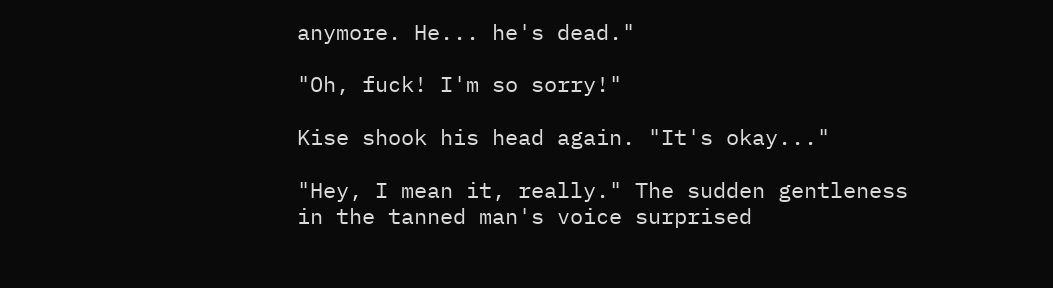anymore. He... he's dead."

"Oh, fuck! I'm so sorry!"

Kise shook his head again. "It's okay..."

"Hey, I mean it, really." The sudden gentleness in the tanned man's voice surprised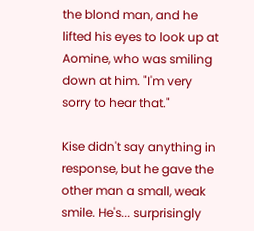the blond man, and he lifted his eyes to look up at Aomine, who was smiling down at him. "I'm very sorry to hear that."

Kise didn't say anything in response, but he gave the other man a small, weak smile. He's... surprisingly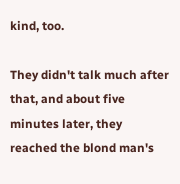kind, too.

They didn't talk much after that, and about five minutes later, they reached the blond man's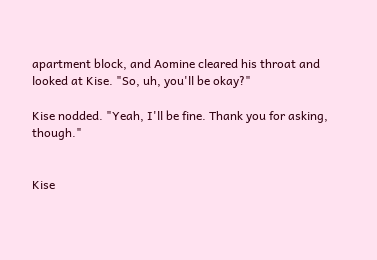apartment block, and Aomine cleared his throat and looked at Kise. "So, uh, you'll be okay?"

Kise nodded. "Yeah, I'll be fine. Thank you for asking, though."


Kise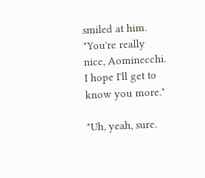smiled at him. "You're really nice, Aominecchi. I hope I'll get to know you more."

"Uh, yeah, sure.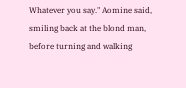Whatever you say." Aomine said, smiling back at the blond man, before turning and walking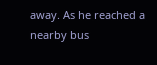away. As he reached a nearby bus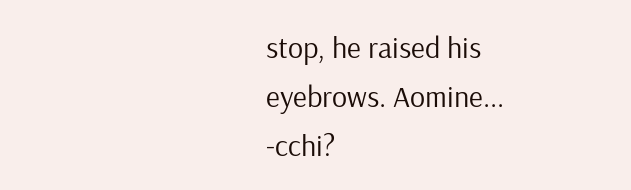stop, he raised his eyebrows. Aomine... -cchi?